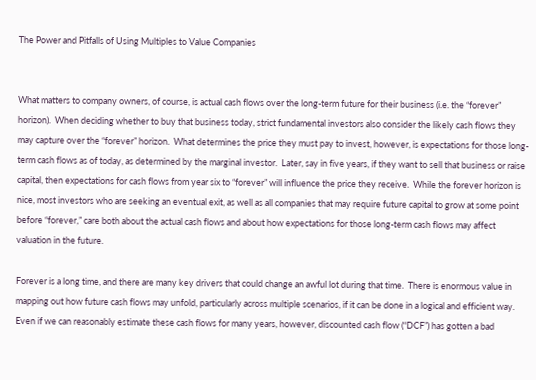The Power and Pitfalls of Using Multiples to Value Companies


What matters to company owners, of course, is actual cash flows over the long-term future for their business (i.e. the “forever” horizon).  When deciding whether to buy that business today, strict fundamental investors also consider the likely cash flows they may capture over the “forever” horizon.  What determines the price they must pay to invest, however, is expectations for those long-term cash flows as of today, as determined by the marginal investor.  Later, say in five years, if they want to sell that business or raise capital, then expectations for cash flows from year six to “forever” will influence the price they receive.  While the forever horizon is nice, most investors who are seeking an eventual exit, as well as all companies that may require future capital to grow at some point before “forever,” care both about the actual cash flows and about how expectations for those long-term cash flows may affect valuation in the future.

Forever is a long time, and there are many key drivers that could change an awful lot during that time.  There is enormous value in mapping out how future cash flows may unfold, particularly across multiple scenarios, if it can be done in a logical and efficient way.  Even if we can reasonably estimate these cash flows for many years, however, discounted cash flow (“DCF”) has gotten a bad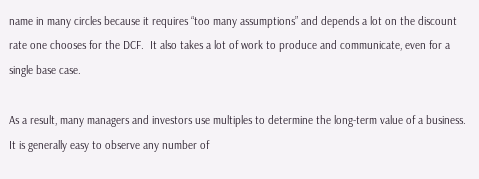name in many circles because it requires “too many assumptions” and depends a lot on the discount rate one chooses for the DCF.  It also takes a lot of work to produce and communicate, even for a single base case.

As a result, many managers and investors use multiples to determine the long-term value of a business.  It is generally easy to observe any number of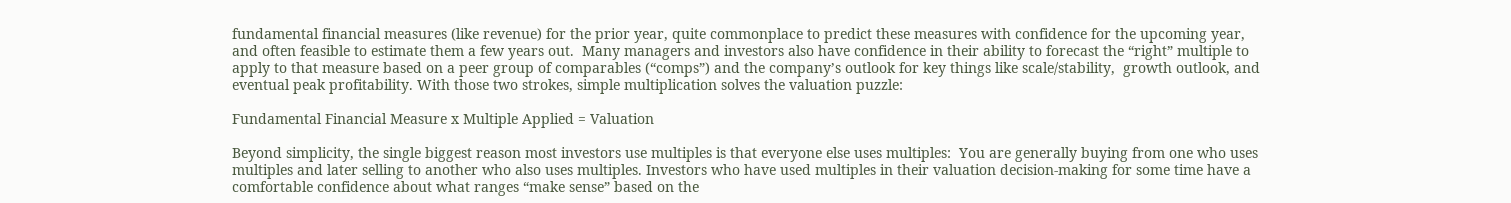fundamental financial measures (like revenue) for the prior year, quite commonplace to predict these measures with confidence for the upcoming year, and often feasible to estimate them a few years out.  Many managers and investors also have confidence in their ability to forecast the “right” multiple to apply to that measure based on a peer group of comparables (“comps”) and the company’s outlook for key things like scale/stability,  growth outlook, and eventual peak profitability. With those two strokes, simple multiplication solves the valuation puzzle:

Fundamental Financial Measure x Multiple Applied = Valuation

Beyond simplicity, the single biggest reason most investors use multiples is that everyone else uses multiples:  You are generally buying from one who uses multiples and later selling to another who also uses multiples. Investors who have used multiples in their valuation decision-making for some time have a comfortable confidence about what ranges “make sense” based on the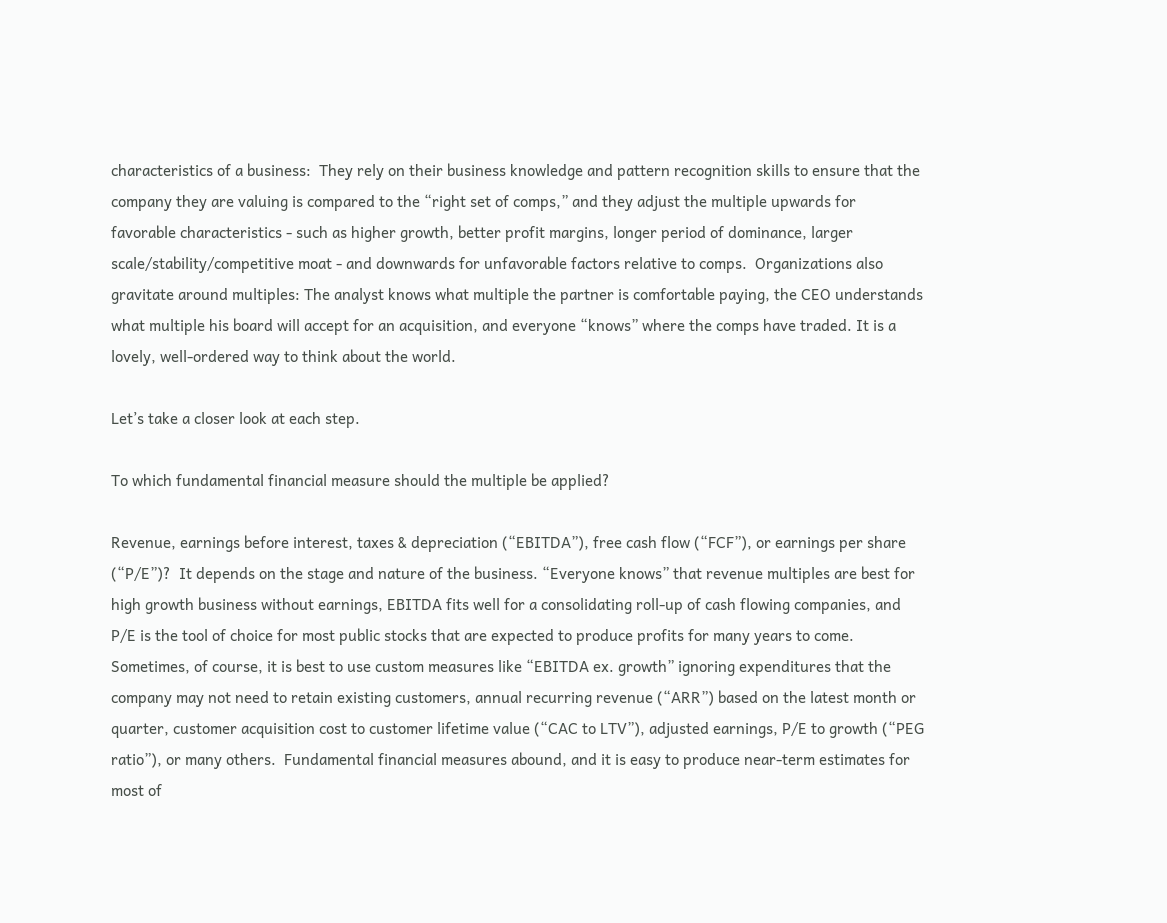characteristics of a business:  They rely on their business knowledge and pattern recognition skills to ensure that the company they are valuing is compared to the “right set of comps,” and they adjust the multiple upwards for favorable characteristics - such as higher growth, better profit margins, longer period of dominance, larger scale/stability/competitive moat - and downwards for unfavorable factors relative to comps.  Organizations also gravitate around multiples: The analyst knows what multiple the partner is comfortable paying, the CEO understands what multiple his board will accept for an acquisition, and everyone “knows” where the comps have traded. It is a lovely, well-ordered way to think about the world.

Let’s take a closer look at each step.

To which fundamental financial measure should the multiple be applied?

Revenue, earnings before interest, taxes & depreciation (“EBITDA”), free cash flow (“FCF”), or earnings per share (“P/E”)?  It depends on the stage and nature of the business. “Everyone knows” that revenue multiples are best for high growth business without earnings, EBITDA fits well for a consolidating roll-up of cash flowing companies, and P/E is the tool of choice for most public stocks that are expected to produce profits for many years to come.  Sometimes, of course, it is best to use custom measures like “EBITDA ex. growth” ignoring expenditures that the company may not need to retain existing customers, annual recurring revenue (“ARR”) based on the latest month or quarter, customer acquisition cost to customer lifetime value (“CAC to LTV”), adjusted earnings, P/E to growth (“PEG ratio”), or many others.  Fundamental financial measures abound, and it is easy to produce near-term estimates for most of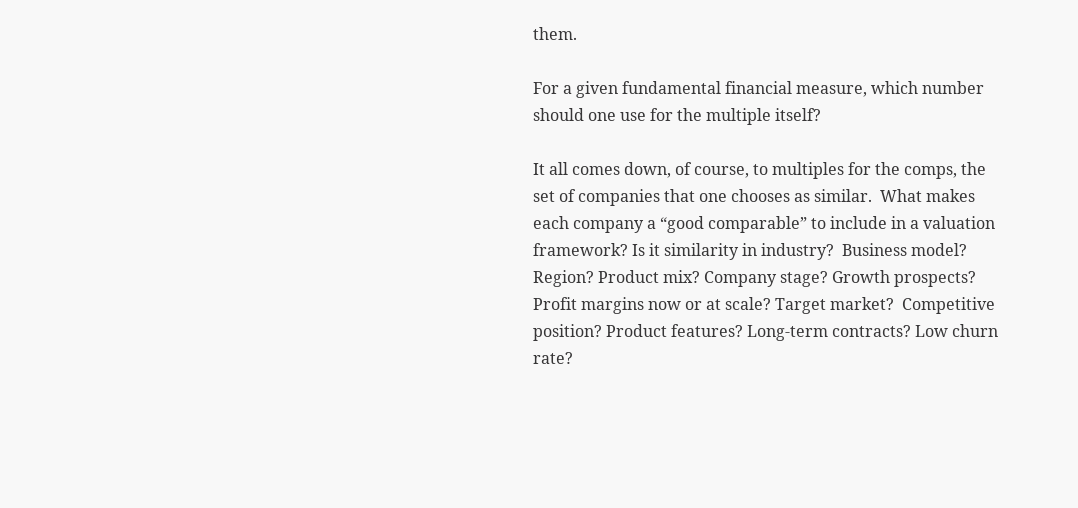them.

For a given fundamental financial measure, which number should one use for the multiple itself?

It all comes down, of course, to multiples for the comps, the set of companies that one chooses as similar.  What makes each company a “good comparable” to include in a valuation framework? Is it similarity in industry?  Business model? Region? Product mix? Company stage? Growth prospects? Profit margins now or at scale? Target market?  Competitive position? Product features? Long-term contracts? Low churn rate?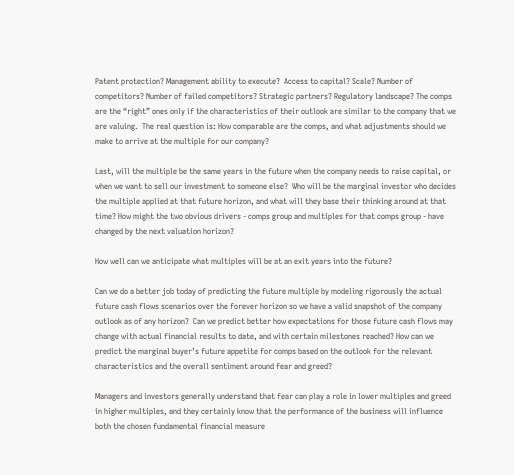Patent protection? Management ability to execute?  Access to capital? Scale? Number of competitors? Number of failed competitors? Strategic partners? Regulatory landscape? The comps are the “right” ones only if the characteristics of their outlook are similar to the company that we are valuing.  The real question is: How comparable are the comps, and what adjustments should we make to arrive at the multiple for our company?

Last, will the multiple be the same years in the future when the company needs to raise capital, or when we want to sell our investment to someone else?  Who will be the marginal investor who decides the multiple applied at that future horizon, and what will they base their thinking around at that time? How might the two obvious drivers - comps group and multiples for that comps group - have changed by the next valuation horizon?

How well can we anticipate what multiples will be at an exit years into the future?

Can we do a better job today of predicting the future multiple by modeling rigorously the actual future cash flows scenarios over the forever horizon so we have a valid snapshot of the company outlook as of any horizon?  Can we predict better how expectations for those future cash flows may change with actual financial results to date, and with certain milestones reached? How can we predict the marginal buyer’s future appetite for comps based on the outlook for the relevant characteristics and the overall sentiment around fear and greed?

Managers and investors generally understand that fear can play a role in lower multiples and greed in higher multiples, and they certainly know that the performance of the business will influence both the chosen fundamental financial measure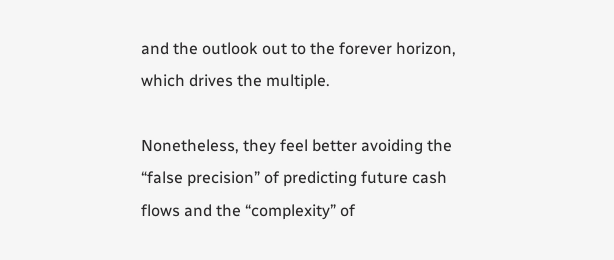and the outlook out to the forever horizon, which drives the multiple.

Nonetheless, they feel better avoiding the “false precision” of predicting future cash flows and the “complexity” of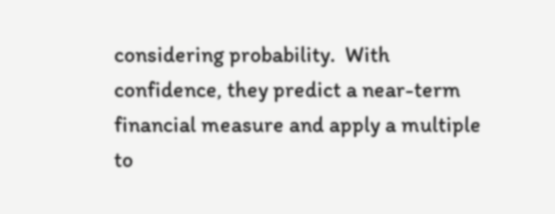considering probability.  With confidence, they predict a near-term financial measure and apply a multiple to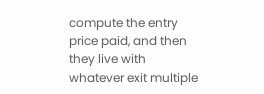compute the entry price paid, and then they live with whatever exit multiple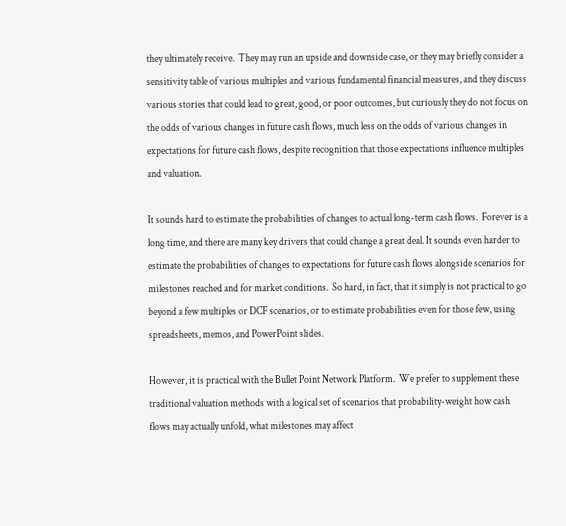they ultimately receive.  They may run an upside and downside case, or they may briefly consider a sensitivity table of various multiples and various fundamental financial measures, and they discuss various stories that could lead to great, good, or poor outcomes, but curiously they do not focus on the odds of various changes in future cash flows, much less on the odds of various changes in expectations for future cash flows, despite recognition that those expectations influence multiples and valuation.

It sounds hard to estimate the probabilities of changes to actual long-term cash flows.  Forever is a long time, and there are many key drivers that could change a great deal. It sounds even harder to estimate the probabilities of changes to expectations for future cash flows alongside scenarios for milestones reached and for market conditions.  So hard, in fact, that it simply is not practical to go beyond a few multiples or DCF scenarios, or to estimate probabilities even for those few, using spreadsheets, memos, and PowerPoint slides.

However, it is practical with the Bullet Point Network Platform.  We prefer to supplement these traditional valuation methods with a logical set of scenarios that probability-weight how cash flows may actually unfold, what milestones may affect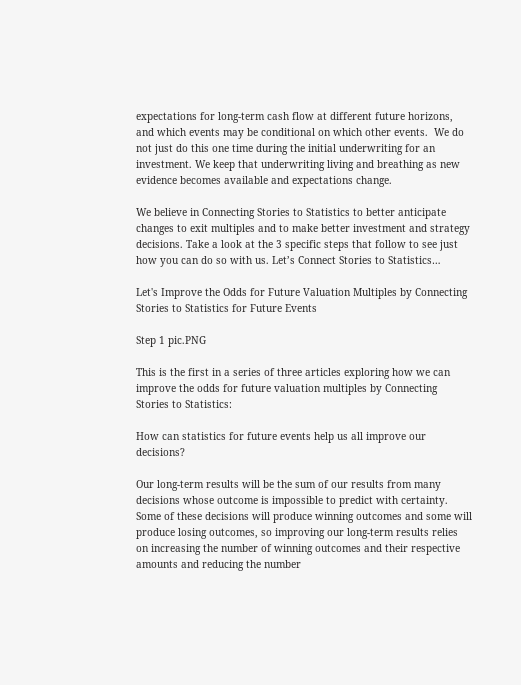expectations for long-term cash flow at different future horizons, and which events may be conditional on which other events.  We do not just do this one time during the initial underwriting for an investment. We keep that underwriting living and breathing as new evidence becomes available and expectations change.

We believe in Connecting Stories to Statistics to better anticipate changes to exit multiples and to make better investment and strategy decisions. Take a look at the 3 specific steps that follow to see just how you can do so with us. Let’s Connect Stories to Statistics…

Let's Improve the Odds for Future Valuation Multiples by Connecting Stories to Statistics for Future Events

Step 1 pic.PNG

This is the first in a series of three articles exploring how we can improve the odds for future valuation multiples by Connecting Stories to Statistics:

How can statistics for future events help us all improve our decisions?

Our long-term results will be the sum of our results from many decisions whose outcome is impossible to predict with certainty.  Some of these decisions will produce winning outcomes and some will produce losing outcomes, so improving our long-term results relies on increasing the number of winning outcomes and their respective amounts and reducing the number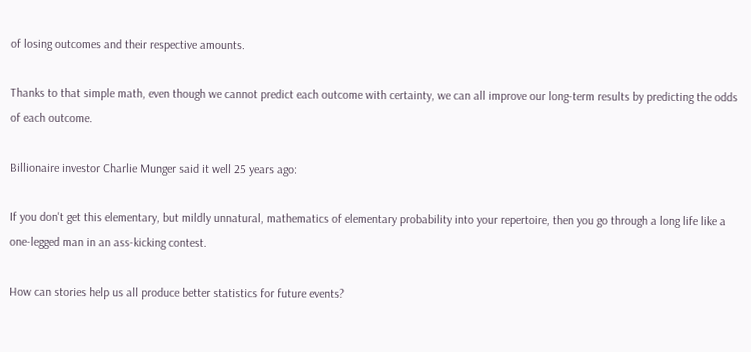of losing outcomes and their respective amounts.

Thanks to that simple math, even though we cannot predict each outcome with certainty, we can all improve our long-term results by predicting the odds of each outcome.

Billionaire investor Charlie Munger said it well 25 years ago:

If you don't get this elementary, but mildly unnatural, mathematics of elementary probability into your repertoire, then you go through a long life like a one-legged man in an ass-kicking contest.

How can stories help us all produce better statistics for future events?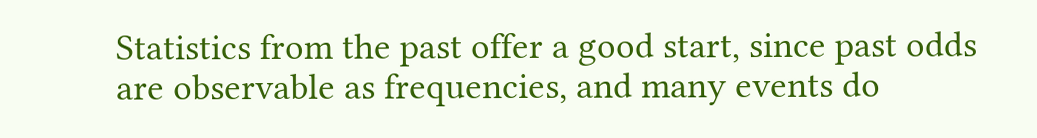Statistics from the past offer a good start, since past odds are observable as frequencies, and many events do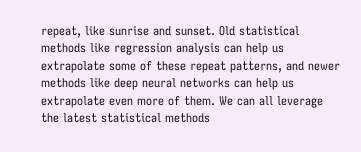repeat, like sunrise and sunset. Old statistical methods like regression analysis can help us extrapolate some of these repeat patterns, and newer methods like deep neural networks can help us extrapolate even more of them. We can all leverage the latest statistical methods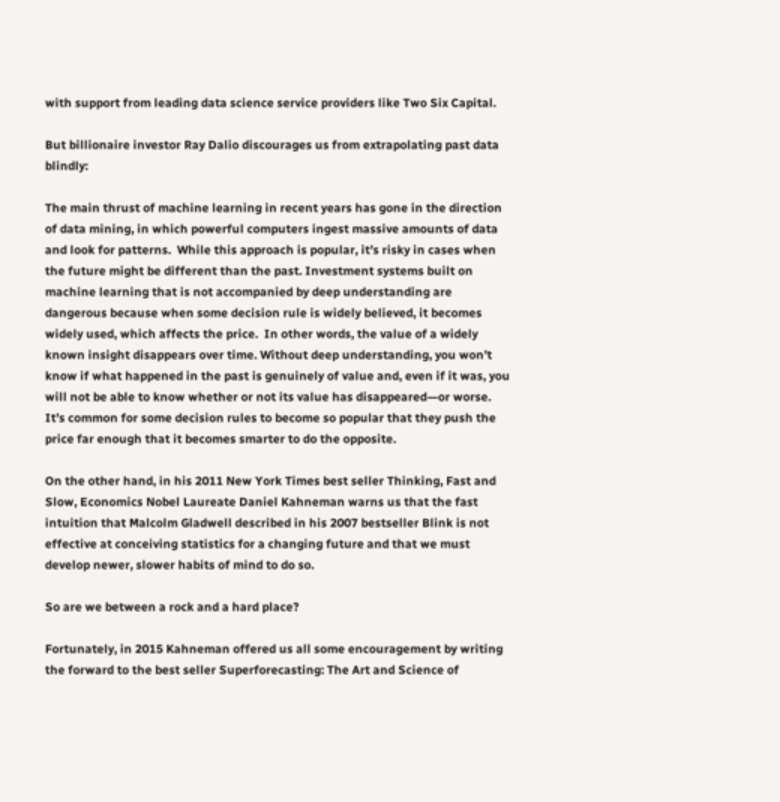with support from leading data science service providers like Two Six Capital.

But billionaire investor Ray Dalio discourages us from extrapolating past data blindly:

The main thrust of machine learning in recent years has gone in the direction of data mining, in which powerful computers ingest massive amounts of data and look for patterns.  While this approach is popular, it’s risky in cases when the future might be different than the past. Investment systems built on machine learning that is not accompanied by deep understanding are dangerous because when some decision rule is widely believed, it becomes widely used, which affects the price.  In other words, the value of a widely known insight disappears over time. Without deep understanding, you won’t know if what happened in the past is genuinely of value and, even if it was, you will not be able to know whether or not its value has disappeared—or worse. It’s common for some decision rules to become so popular that they push the price far enough that it becomes smarter to do the opposite.

On the other hand, in his 2011 New York Times best seller Thinking, Fast and Slow, Economics Nobel Laureate Daniel Kahneman warns us that the fast intuition that Malcolm Gladwell described in his 2007 bestseller Blink is not effective at conceiving statistics for a changing future and that we must develop newer, slower habits of mind to do so.

So are we between a rock and a hard place?

Fortunately, in 2015 Kahneman offered us all some encouragement by writing the forward to the best seller Superforecasting: The Art and Science of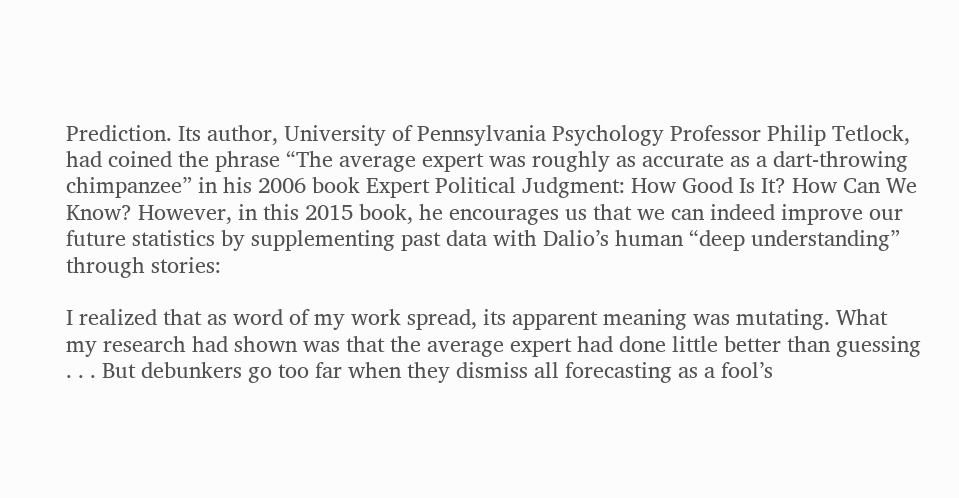Prediction. Its author, University of Pennsylvania Psychology Professor Philip Tetlock, had coined the phrase “The average expert was roughly as accurate as a dart-throwing chimpanzee” in his 2006 book Expert Political Judgment: How Good Is It? How Can We Know? However, in this 2015 book, he encourages us that we can indeed improve our future statistics by supplementing past data with Dalio’s human “deep understanding” through stories:

I realized that as word of my work spread, its apparent meaning was mutating. What my research had shown was that the average expert had done little better than guessing . . . But debunkers go too far when they dismiss all forecasting as a fool’s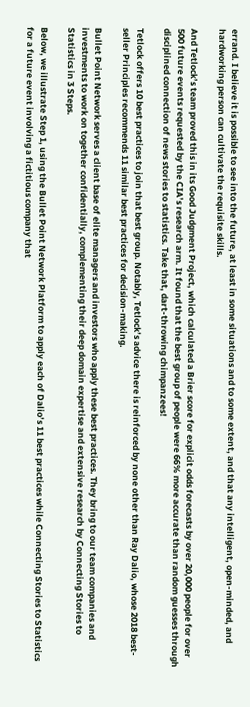errand. I believe it is possible to see into the future, at least in some situations and to some extent, and that any intelligent, open-minded, and hardworking person can cultivate the requisite skills.

And Tetlock’s team proved this in its Good Judgment Project, which calculated a Brier score for explicit odds forecasts by over 20,000 people for over 500 future events requested by the CIA’s research arm. It found that the best group of people were 66% more accurate than random guesses through disciplined connection of news stories to statistics. Take that, dart-throwing chimpanzees!

Tetlock offers 10 best practices to join that best group. Notably, Tetlock’s advice there is reinforced by none other than Ray Dalio, whose 2018 best-seller Principles recommends 11 similar best practices for decision-making.

Bullet Point Network serves a client base of elite managers and investors who apply these best practices. They bring to our team companies and investments to work on together confidentially, complementing their deep domain expertise and extensive research by Connecting Stories to Statistics in 3 Steps.

Below, we illustrate Step 1, using the Bullet Point Network Platform to apply each of Dalio’s 11 best practices while Connecting Stories to Statistics for a future event involving a fictitious company that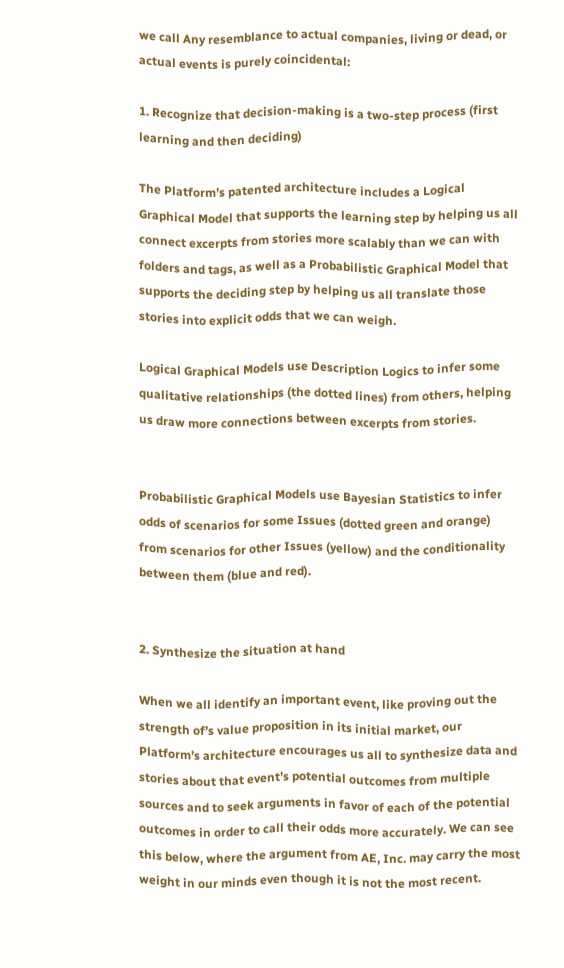we call Any resemblance to actual companies, living or dead, or actual events is purely coincidental:

1. Recognize that decision-making is a two-step process (first learning and then deciding)

The Platform’s patented architecture includes a Logical Graphical Model that supports the learning step by helping us all connect excerpts from stories more scalably than we can with folders and tags, as well as a Probabilistic Graphical Model that supports the deciding step by helping us all translate those stories into explicit odds that we can weigh.

Logical Graphical Models use Description Logics to infer some qualitative relationships (the dotted lines) from others, helping us draw more connections between excerpts from stories.


Probabilistic Graphical Models use Bayesian Statistics to infer odds of scenarios for some Issues (dotted green and orange) from scenarios for other Issues (yellow) and the conditionality between them (blue and red).


2. Synthesize the situation at hand

When we all identify an important event, like proving out the strength of’s value proposition in its initial market, our Platform’s architecture encourages us all to synthesize data and stories about that event’s potential outcomes from multiple sources and to seek arguments in favor of each of the potential outcomes in order to call their odds more accurately. We can see this below, where the argument from AE, Inc. may carry the most weight in our minds even though it is not the most recent.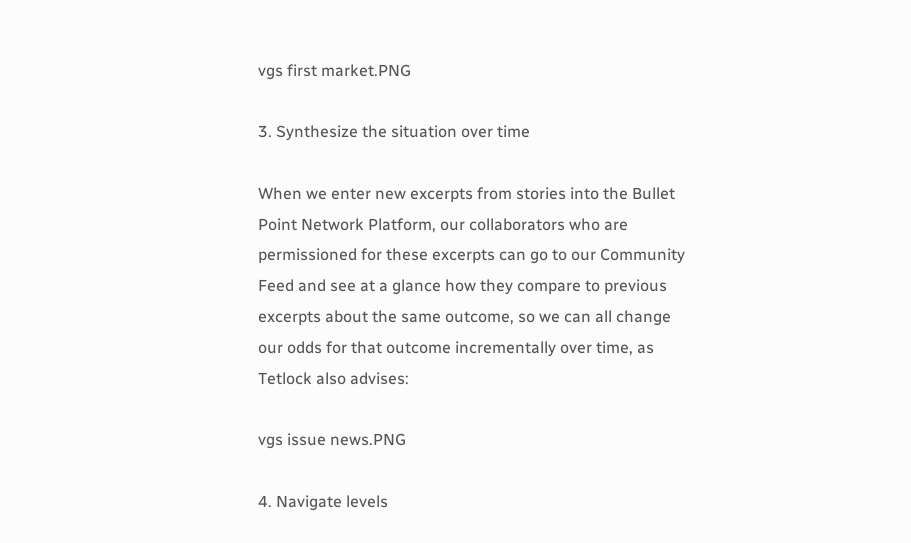vgs first market.PNG

3. Synthesize the situation over time

When we enter new excerpts from stories into the Bullet Point Network Platform, our collaborators who are permissioned for these excerpts can go to our Community Feed and see at a glance how they compare to previous excerpts about the same outcome, so we can all change our odds for that outcome incrementally over time, as Tetlock also advises:

vgs issue news.PNG

4. Navigate levels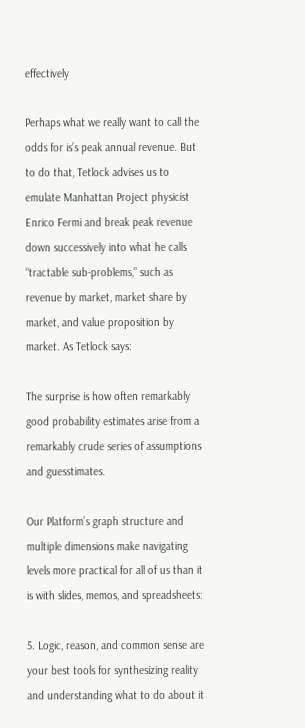effectively

Perhaps what we really want to call the odds for is’s peak annual revenue. But to do that, Tetlock advises us to emulate Manhattan Project physicist Enrico Fermi and break peak revenue down successively into what he calls “tractable sub-problems,” such as revenue by market, market share by market, and value proposition by market. As Tetlock says:

The surprise is how often remarkably good probability estimates arise from a remarkably crude series of assumptions and guesstimates.

Our Platform’s graph structure and multiple dimensions make navigating levels more practical for all of us than it is with slides, memos, and spreadsheets:

5. Logic, reason, and common sense are your best tools for synthesizing reality and understanding what to do about it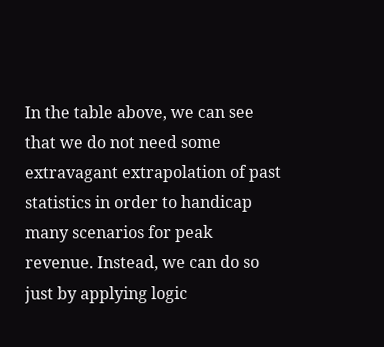In the table above, we can see that we do not need some extravagant extrapolation of past statistics in order to handicap many scenarios for peak revenue. Instead, we can do so just by applying logic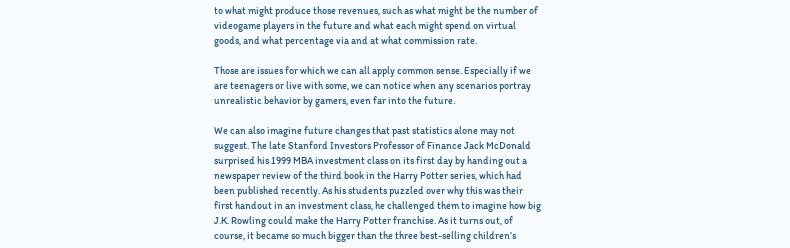to what might produce those revenues, such as what might be the number of videogame players in the future and what each might spend on virtual goods, and what percentage via and at what commission rate.

Those are issues for which we can all apply common sense. Especially if we are teenagers or live with some, we can notice when any scenarios portray unrealistic behavior by gamers, even far into the future.

We can also imagine future changes that past statistics alone may not suggest. The late Stanford Investors Professor of Finance Jack McDonald surprised his 1999 MBA investment class on its first day by handing out a newspaper review of the third book in the Harry Potter series, which had been published recently. As his students puzzled over why this was their first handout in an investment class, he challenged them to imagine how big J.K. Rowling could make the Harry Potter franchise. As it turns out, of course, it became so much bigger than the three best-selling children’s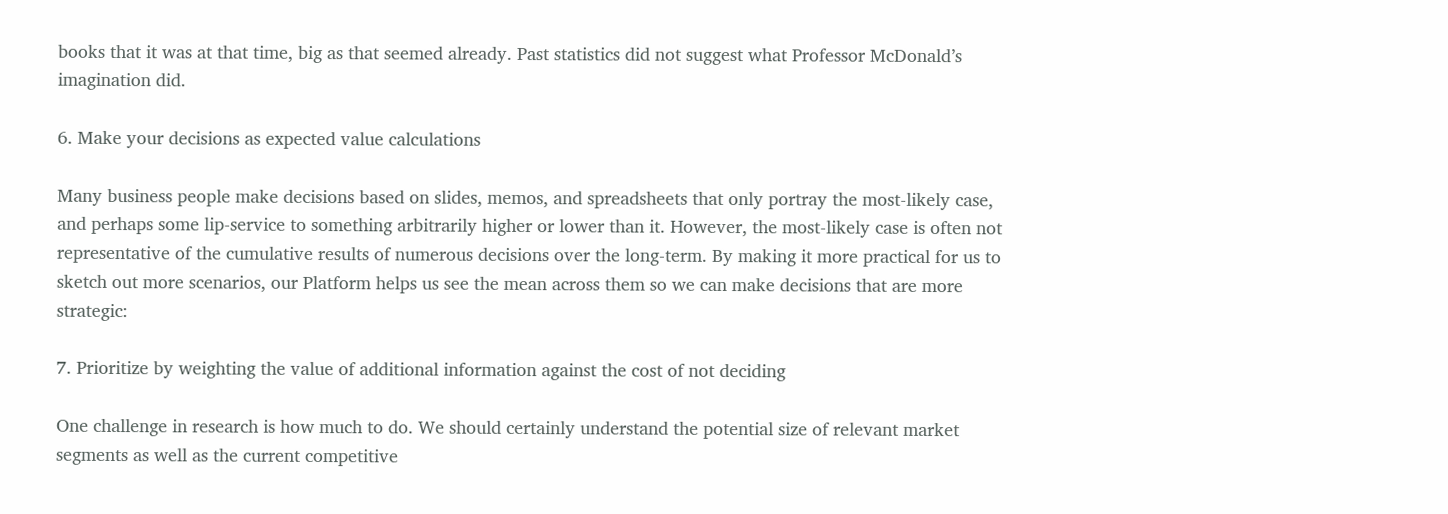books that it was at that time, big as that seemed already. Past statistics did not suggest what Professor McDonald’s imagination did.

6. Make your decisions as expected value calculations

Many business people make decisions based on slides, memos, and spreadsheets that only portray the most-likely case, and perhaps some lip-service to something arbitrarily higher or lower than it. However, the most-likely case is often not representative of the cumulative results of numerous decisions over the long-term. By making it more practical for us to sketch out more scenarios, our Platform helps us see the mean across them so we can make decisions that are more strategic:

7. Prioritize by weighting the value of additional information against the cost of not deciding

One challenge in research is how much to do. We should certainly understand the potential size of relevant market segments as well as the current competitive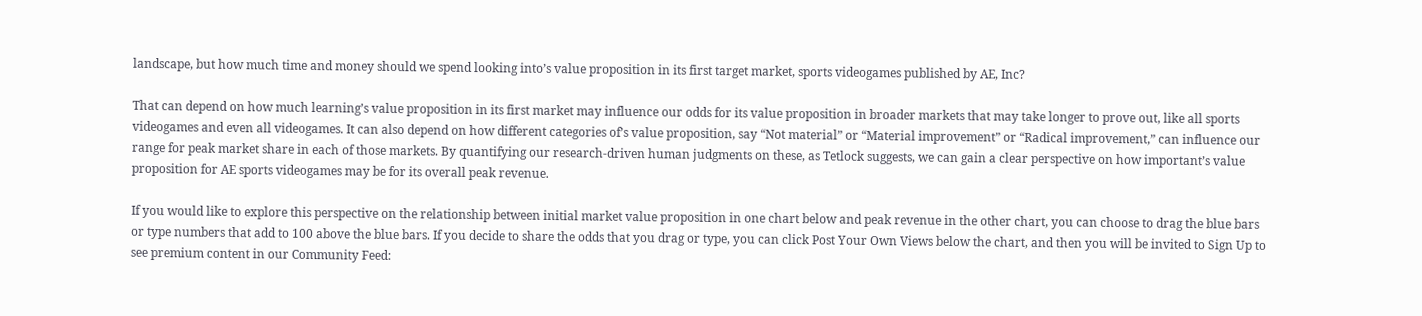landscape, but how much time and money should we spend looking into’s value proposition in its first target market, sports videogames published by AE, Inc?

That can depend on how much learning’s value proposition in its first market may influence our odds for its value proposition in broader markets that may take longer to prove out, like all sports videogames and even all videogames. It can also depend on how different categories of’s value proposition, say “Not material” or “Material improvement” or “Radical improvement,” can influence our range for peak market share in each of those markets. By quantifying our research-driven human judgments on these, as Tetlock suggests, we can gain a clear perspective on how important’s value proposition for AE sports videogames may be for its overall peak revenue.

If you would like to explore this perspective on the relationship between initial market value proposition in one chart below and peak revenue in the other chart, you can choose to drag the blue bars or type numbers that add to 100 above the blue bars. If you decide to share the odds that you drag or type, you can click Post Your Own Views below the chart, and then you will be invited to Sign Up to see premium content in our Community Feed: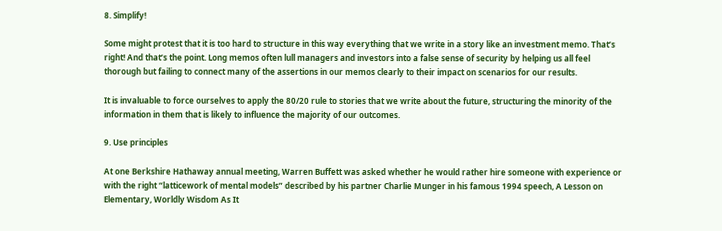8. Simplify!

Some might protest that it is too hard to structure in this way everything that we write in a story like an investment memo. That’s right! And that’s the point. Long memos often lull managers and investors into a false sense of security by helping us all feel thorough but failing to connect many of the assertions in our memos clearly to their impact on scenarios for our results.

It is invaluable to force ourselves to apply the 80/20 rule to stories that we write about the future, structuring the minority of the information in them that is likely to influence the majority of our outcomes.

9. Use principles

At one Berkshire Hathaway annual meeting, Warren Buffett was asked whether he would rather hire someone with experience or with the right “latticework of mental models” described by his partner Charlie Munger in his famous 1994 speech, A Lesson on Elementary, Worldly Wisdom As It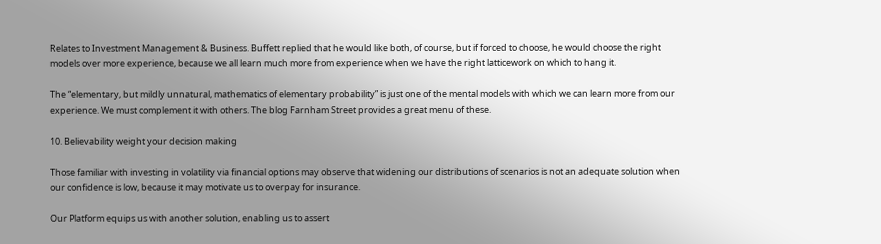Relates to Investment Management & Business. Buffett replied that he would like both, of course, but if forced to choose, he would choose the right models over more experience, because we all learn much more from experience when we have the right latticework on which to hang it.

The “elementary, but mildly unnatural, mathematics of elementary probability” is just one of the mental models with which we can learn more from our experience. We must complement it with others. The blog Farnham Street provides a great menu of these.

10. Believability weight your decision making

Those familiar with investing in volatility via financial options may observe that widening our distributions of scenarios is not an adequate solution when our confidence is low, because it may motivate us to overpay for insurance.

Our Platform equips us with another solution, enabling us to assert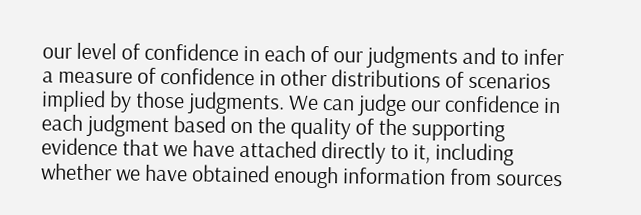our level of confidence in each of our judgments and to infer a measure of confidence in other distributions of scenarios implied by those judgments. We can judge our confidence in each judgment based on the quality of the supporting evidence that we have attached directly to it, including whether we have obtained enough information from sources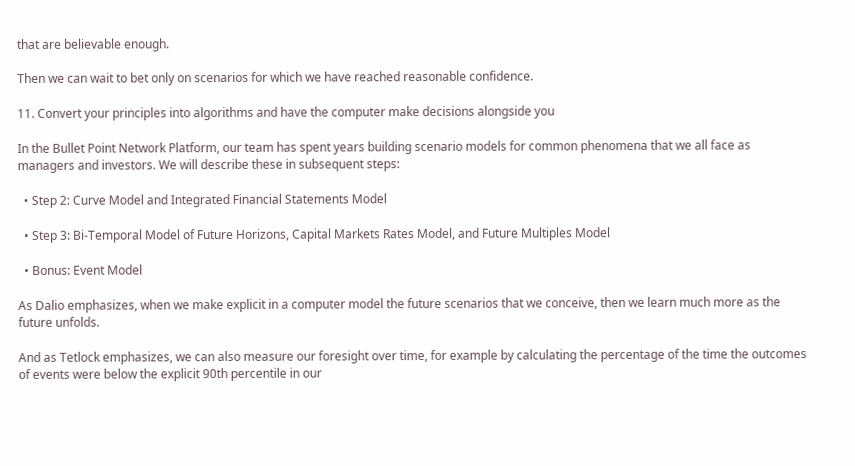that are believable enough.

Then we can wait to bet only on scenarios for which we have reached reasonable confidence.

11. Convert your principles into algorithms and have the computer make decisions alongside you

In the Bullet Point Network Platform, our team has spent years building scenario models for common phenomena that we all face as managers and investors. We will describe these in subsequent steps:

  • Step 2: Curve Model and Integrated Financial Statements Model

  • Step 3: Bi-Temporal Model of Future Horizons, Capital Markets Rates Model, and Future Multiples Model

  • Bonus: Event Model

As Dalio emphasizes, when we make explicit in a computer model the future scenarios that we conceive, then we learn much more as the future unfolds.

And as Tetlock emphasizes, we can also measure our foresight over time, for example by calculating the percentage of the time the outcomes of events were below the explicit 90th percentile in our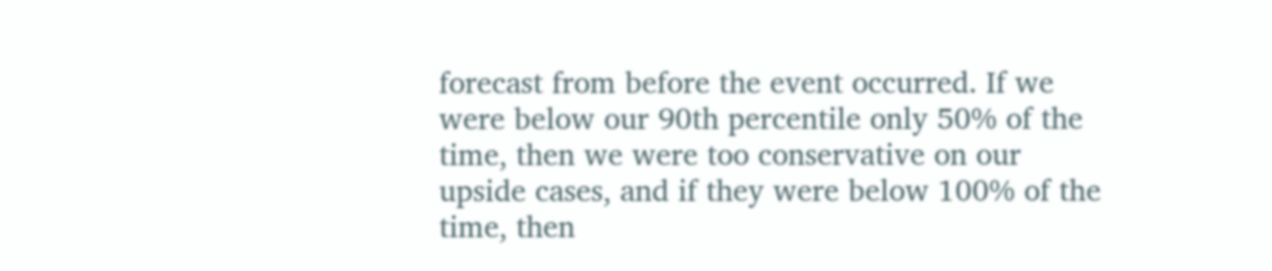forecast from before the event occurred. If we were below our 90th percentile only 50% of the time, then we were too conservative on our upside cases, and if they were below 100% of the time, then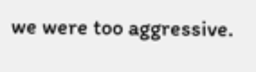we were too aggressive.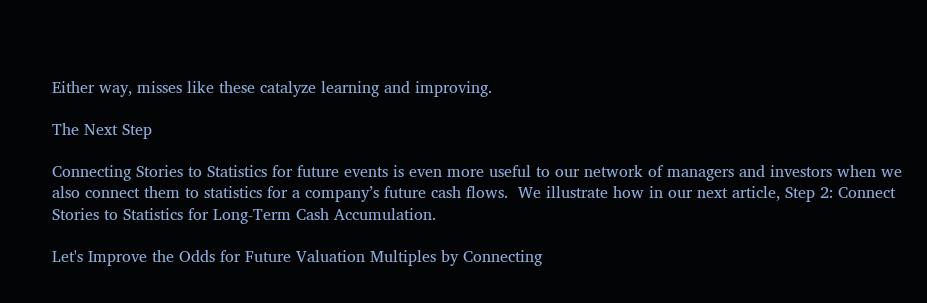Either way, misses like these catalyze learning and improving.

The Next Step

Connecting Stories to Statistics for future events is even more useful to our network of managers and investors when we also connect them to statistics for a company’s future cash flows.  We illustrate how in our next article, Step 2: Connect Stories to Statistics for Long-Term Cash Accumulation.

Let's Improve the Odds for Future Valuation Multiples by Connecting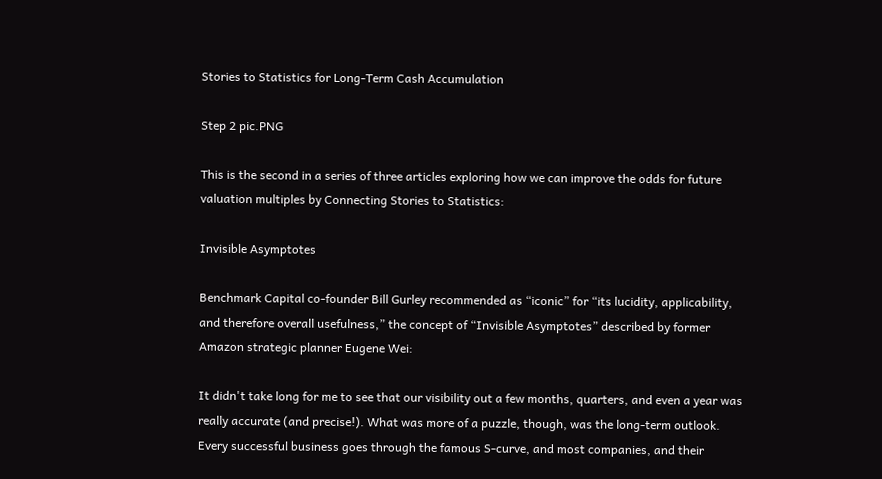Stories to Statistics for Long-Term Cash Accumulation

Step 2 pic.PNG

This is the second in a series of three articles exploring how we can improve the odds for future valuation multiples by Connecting Stories to Statistics:

Invisible Asymptotes

Benchmark Capital co-founder Bill Gurley recommended as “iconic” for “its lucidity, applicability, and therefore overall usefulness,” the concept of “Invisible Asymptotes” described by former Amazon strategic planner Eugene Wei:

It didn't take long for me to see that our visibility out a few months, quarters, and even a year was really accurate (and precise!). What was more of a puzzle, though, was the long-term outlook. Every successful business goes through the famous S-curve, and most companies, and their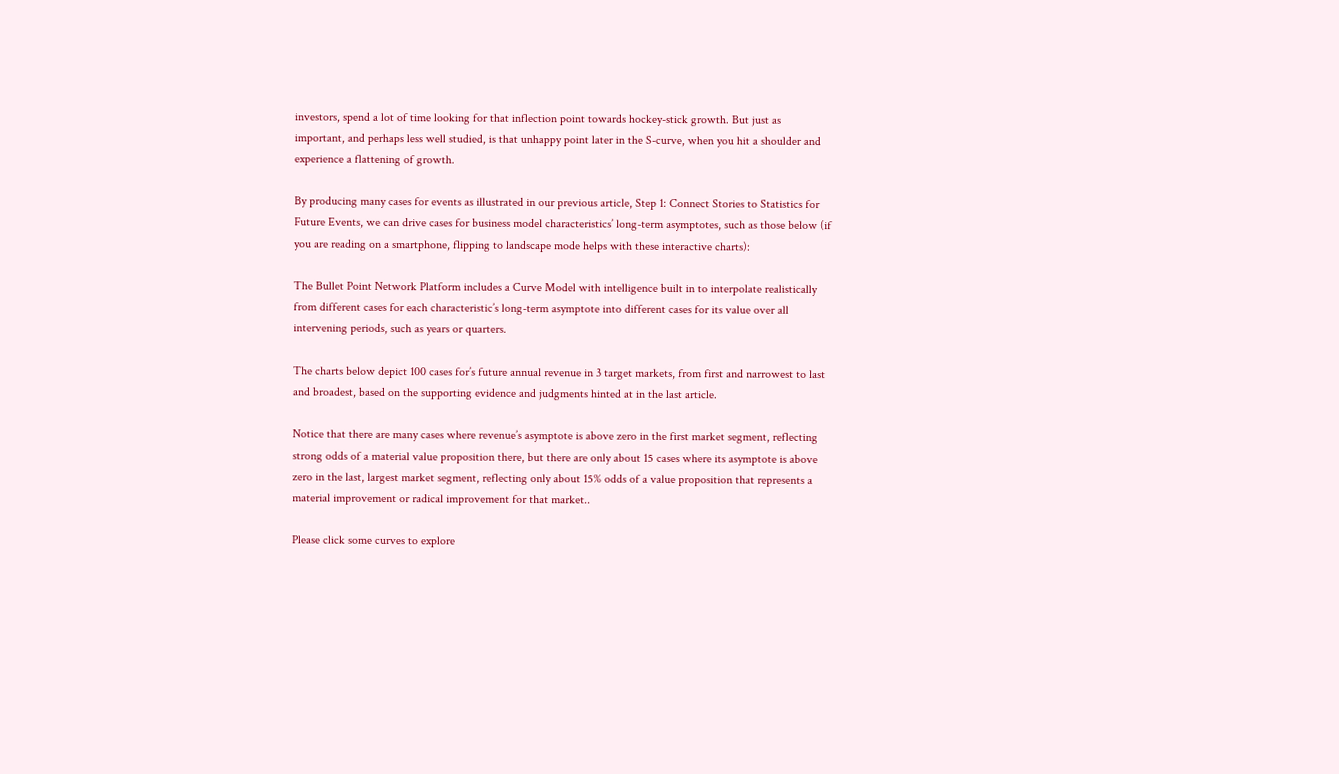investors, spend a lot of time looking for that inflection point towards hockey-stick growth. But just as important, and perhaps less well studied, is that unhappy point later in the S-curve, when you hit a shoulder and experience a flattening of growth.

By producing many cases for events as illustrated in our previous article, Step 1: Connect Stories to Statistics for Future Events, we can drive cases for business model characteristics’ long-term asymptotes, such as those below (if you are reading on a smartphone, flipping to landscape mode helps with these interactive charts):

The Bullet Point Network Platform includes a Curve Model with intelligence built in to interpolate realistically from different cases for each characteristic’s long-term asymptote into different cases for its value over all intervening periods, such as years or quarters.

The charts below depict 100 cases for’s future annual revenue in 3 target markets, from first and narrowest to last and broadest, based on the supporting evidence and judgments hinted at in the last article.

Notice that there are many cases where revenue’s asymptote is above zero in the first market segment, reflecting strong odds of a material value proposition there, but there are only about 15 cases where its asymptote is above zero in the last, largest market segment, reflecting only about 15% odds of a value proposition that represents a material improvement or radical improvement for that market..

Please click some curves to explore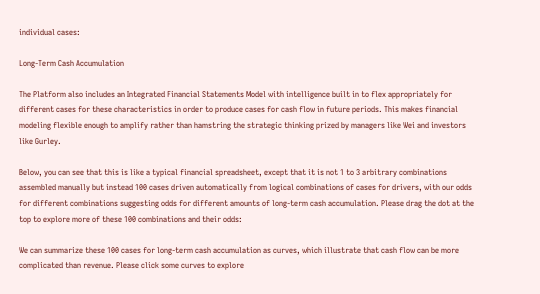individual cases:

Long-Term Cash Accumulation

The Platform also includes an Integrated Financial Statements Model with intelligence built in to flex appropriately for different cases for these characteristics in order to produce cases for cash flow in future periods. This makes financial modeling flexible enough to amplify rather than hamstring the strategic thinking prized by managers like Wei and investors like Gurley.

Below, you can see that this is like a typical financial spreadsheet, except that it is not 1 to 3 arbitrary combinations assembled manually but instead 100 cases driven automatically from logical combinations of cases for drivers, with our odds for different combinations suggesting odds for different amounts of long-term cash accumulation. Please drag the dot at the top to explore more of these 100 combinations and their odds:

We can summarize these 100 cases for long-term cash accumulation as curves, which illustrate that cash flow can be more complicated than revenue. Please click some curves to explore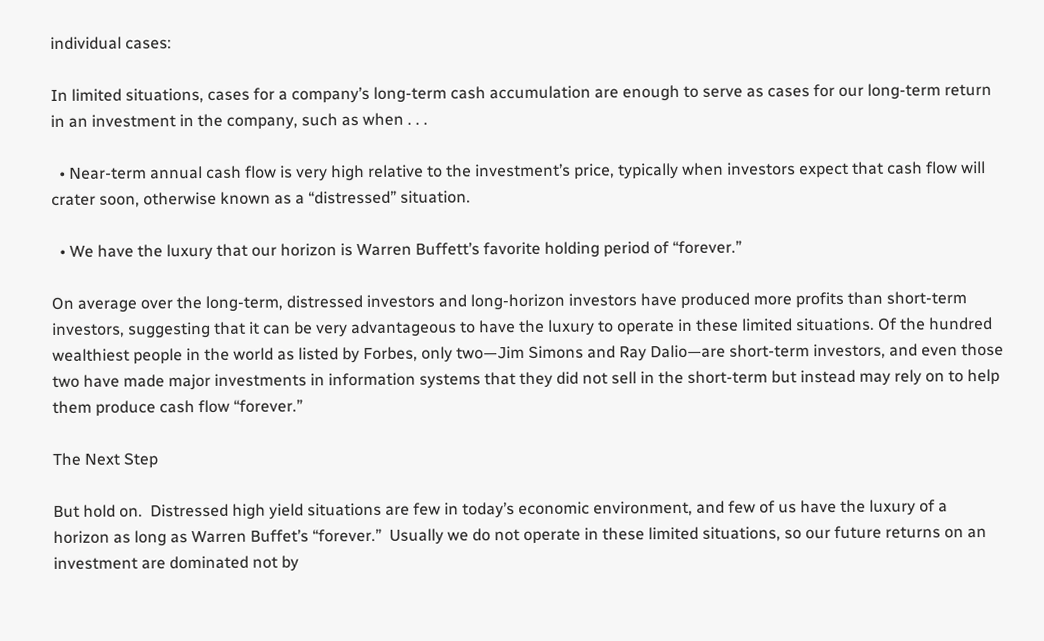individual cases:

In limited situations, cases for a company’s long-term cash accumulation are enough to serve as cases for our long-term return in an investment in the company, such as when . . .

  • Near-term annual cash flow is very high relative to the investment’s price, typically when investors expect that cash flow will crater soon, otherwise known as a “distressed” situation.

  • We have the luxury that our horizon is Warren Buffett’s favorite holding period of “forever.”

On average over the long-term, distressed investors and long-horizon investors have produced more profits than short-term investors, suggesting that it can be very advantageous to have the luxury to operate in these limited situations. Of the hundred wealthiest people in the world as listed by Forbes, only two—Jim Simons and Ray Dalio—are short-term investors, and even those two have made major investments in information systems that they did not sell in the short-term but instead may rely on to help them produce cash flow “forever.”

The Next Step

But hold on.  Distressed high yield situations are few in today’s economic environment, and few of us have the luxury of a horizon as long as Warren Buffet’s “forever.”  Usually we do not operate in these limited situations, so our future returns on an investment are dominated not by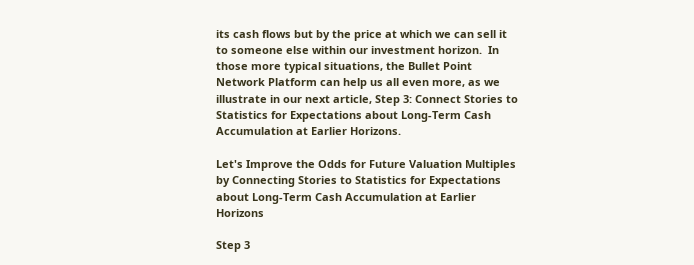its cash flows but by the price at which we can sell it to someone else within our investment horizon.  In those more typical situations, the Bullet Point Network Platform can help us all even more, as we illustrate in our next article, Step 3: Connect Stories to Statistics for Expectations about Long-Term Cash Accumulation at Earlier Horizons.

Let's Improve the Odds for Future Valuation Multiples by Connecting Stories to Statistics for Expectations about Long-Term Cash Accumulation at Earlier Horizons

Step 3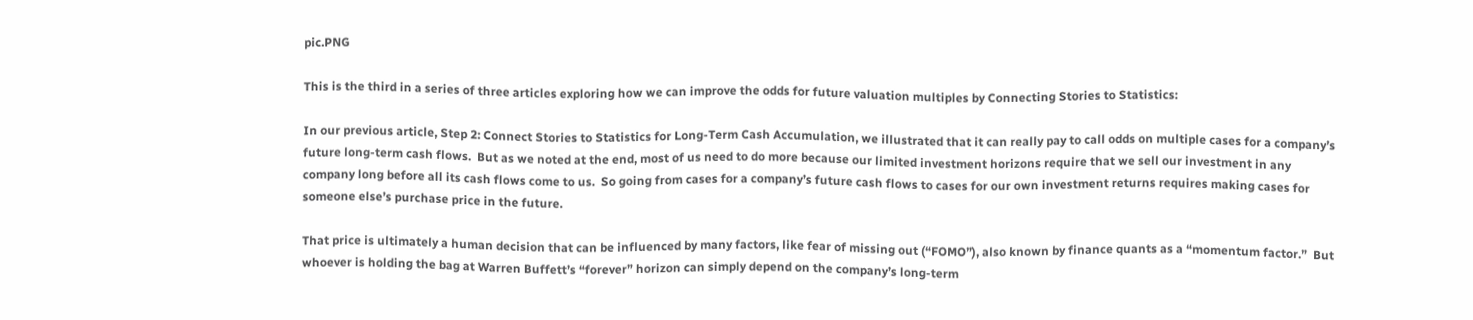pic.PNG

This is the third in a series of three articles exploring how we can improve the odds for future valuation multiples by Connecting Stories to Statistics:

In our previous article, Step 2: Connect Stories to Statistics for Long-Term Cash Accumulation, we illustrated that it can really pay to call odds on multiple cases for a company’s future long-term cash flows.  But as we noted at the end, most of us need to do more because our limited investment horizons require that we sell our investment in any company long before all its cash flows come to us.  So going from cases for a company’s future cash flows to cases for our own investment returns requires making cases for someone else’s purchase price in the future.

That price is ultimately a human decision that can be influenced by many factors, like fear of missing out (“FOMO”), also known by finance quants as a “momentum factor.”  But whoever is holding the bag at Warren Buffett’s “forever” horizon can simply depend on the company’s long-term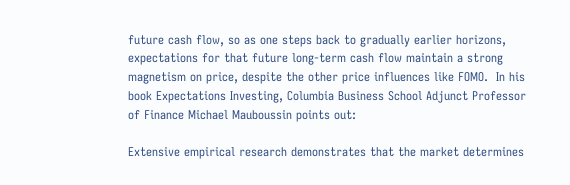future cash flow, so as one steps back to gradually earlier horizons, expectations for that future long-term cash flow maintain a strong magnetism on price, despite the other price influences like FOMO.  In his book Expectations Investing, Columbia Business School Adjunct Professor of Finance Michael Mauboussin points out:

Extensive empirical research demonstrates that the market determines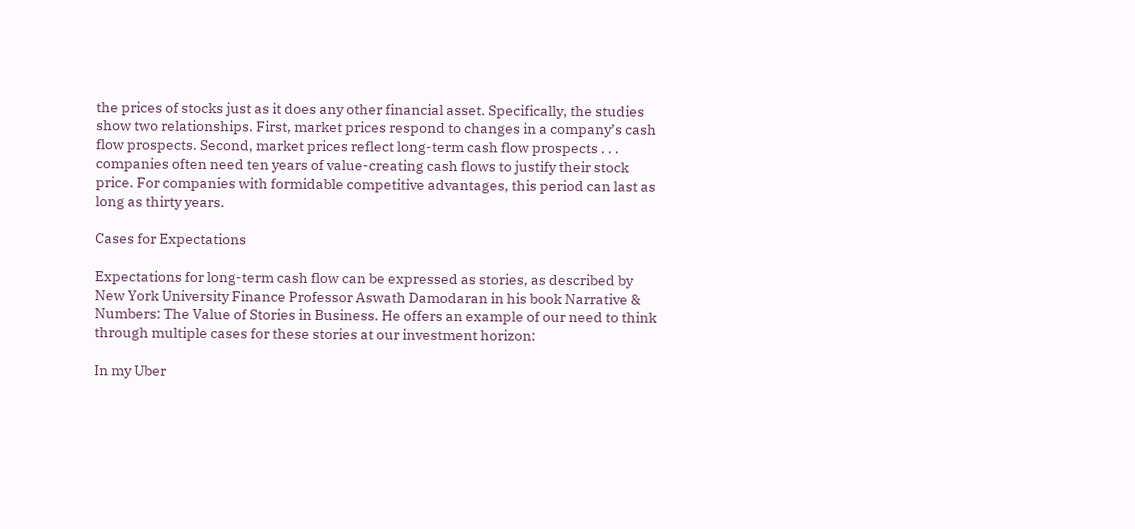the prices of stocks just as it does any other financial asset. Specifically, the studies show two relationships. First, market prices respond to changes in a company’s cash flow prospects. Second, market prices reflect long-term cash flow prospects . . . companies often need ten years of value-creating cash flows to justify their stock price. For companies with formidable competitive advantages, this period can last as long as thirty years.

Cases for Expectations

Expectations for long-term cash flow can be expressed as stories, as described by New York University Finance Professor Aswath Damodaran in his book Narrative & Numbers: The Value of Stories in Business. He offers an example of our need to think through multiple cases for these stories at our investment horizon:

In my Uber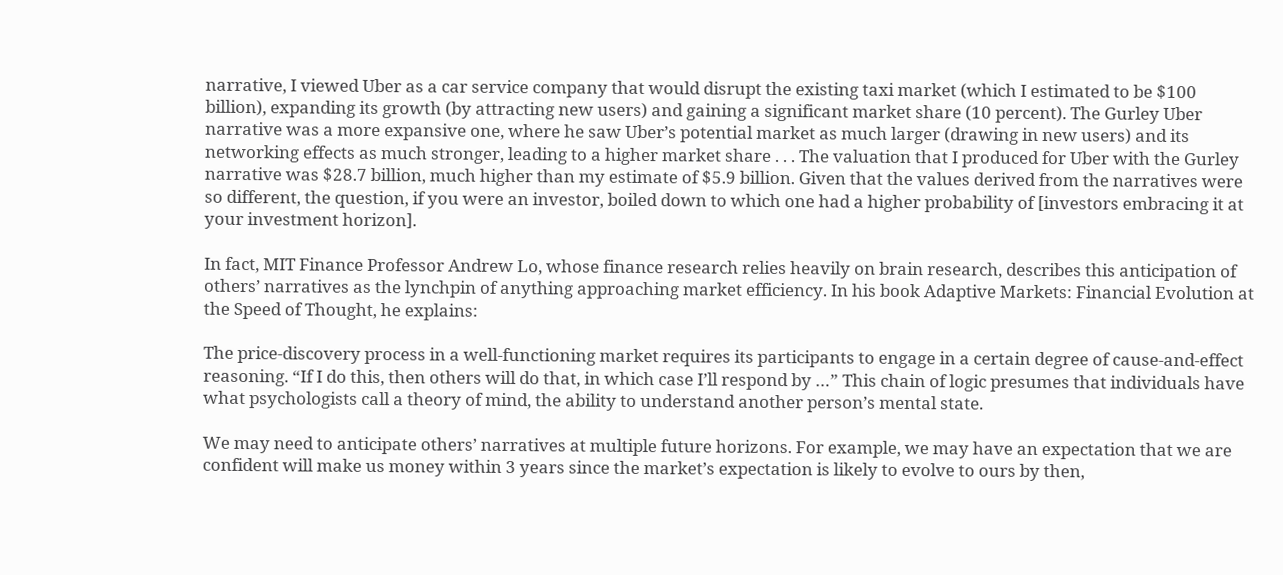narrative, I viewed Uber as a car service company that would disrupt the existing taxi market (which I estimated to be $100 billion), expanding its growth (by attracting new users) and gaining a significant market share (10 percent). The Gurley Uber narrative was a more expansive one, where he saw Uber’s potential market as much larger (drawing in new users) and its networking effects as much stronger, leading to a higher market share . . . The valuation that I produced for Uber with the Gurley narrative was $28.7 billion, much higher than my estimate of $5.9 billion. Given that the values derived from the narratives were so different, the question, if you were an investor, boiled down to which one had a higher probability of [investors embracing it at your investment horizon].

In fact, MIT Finance Professor Andrew Lo, whose finance research relies heavily on brain research, describes this anticipation of others’ narratives as the lynchpin of anything approaching market efficiency. In his book Adaptive Markets: Financial Evolution at the Speed of Thought, he explains:

The price-discovery process in a well-functioning market requires its participants to engage in a certain degree of cause-and-effect reasoning. “If I do this, then others will do that, in which case I’ll respond by …” This chain of logic presumes that individuals have what psychologists call a theory of mind, the ability to understand another person’s mental state.

We may need to anticipate others’ narratives at multiple future horizons. For example, we may have an expectation that we are confident will make us money within 3 years since the market’s expectation is likely to evolve to ours by then,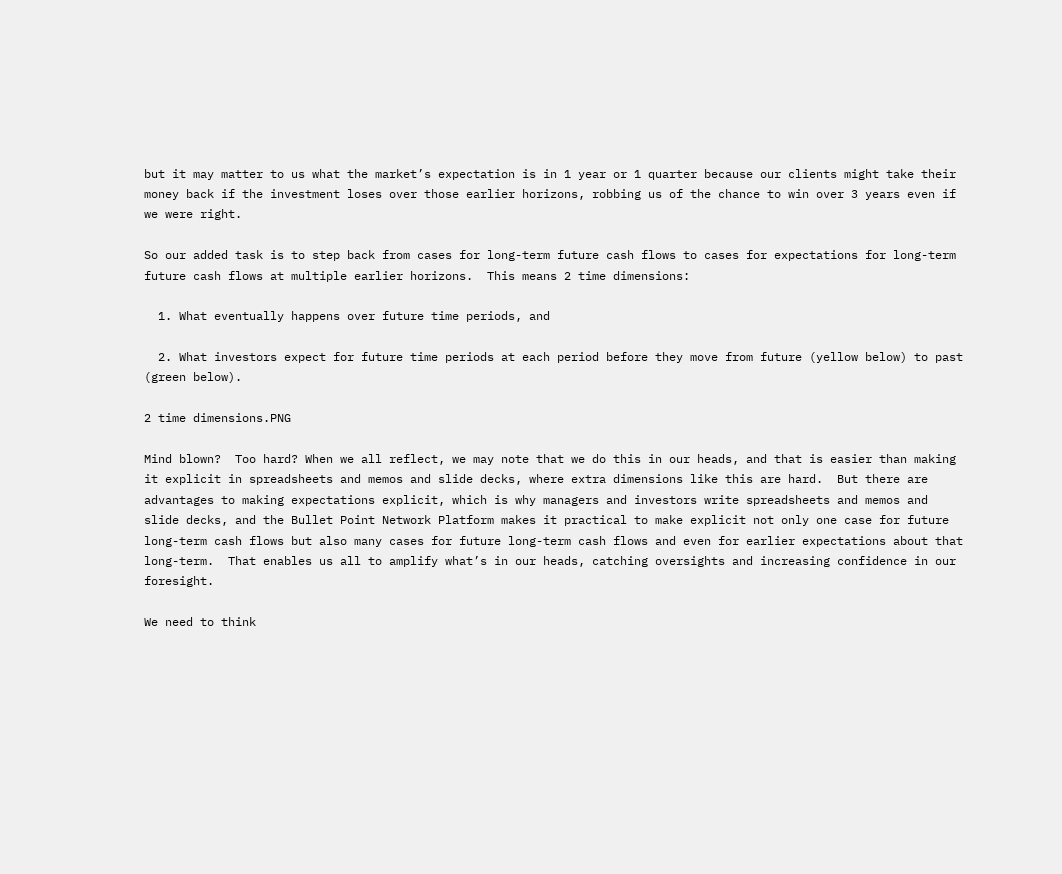but it may matter to us what the market’s expectation is in 1 year or 1 quarter because our clients might take their money back if the investment loses over those earlier horizons, robbing us of the chance to win over 3 years even if we were right.

So our added task is to step back from cases for long-term future cash flows to cases for expectations for long-term future cash flows at multiple earlier horizons.  This means 2 time dimensions:

  1. What eventually happens over future time periods, and

  2. What investors expect for future time periods at each period before they move from future (yellow below) to past (green below).

2 time dimensions.PNG

Mind blown?  Too hard? When we all reflect, we may note that we do this in our heads, and that is easier than making it explicit in spreadsheets and memos and slide decks, where extra dimensions like this are hard.  But there are advantages to making expectations explicit, which is why managers and investors write spreadsheets and memos and slide decks, and the Bullet Point Network Platform makes it practical to make explicit not only one case for future long-term cash flows but also many cases for future long-term cash flows and even for earlier expectations about that long-term.  That enables us all to amplify what’s in our heads, catching oversights and increasing confidence in our foresight.

We need to think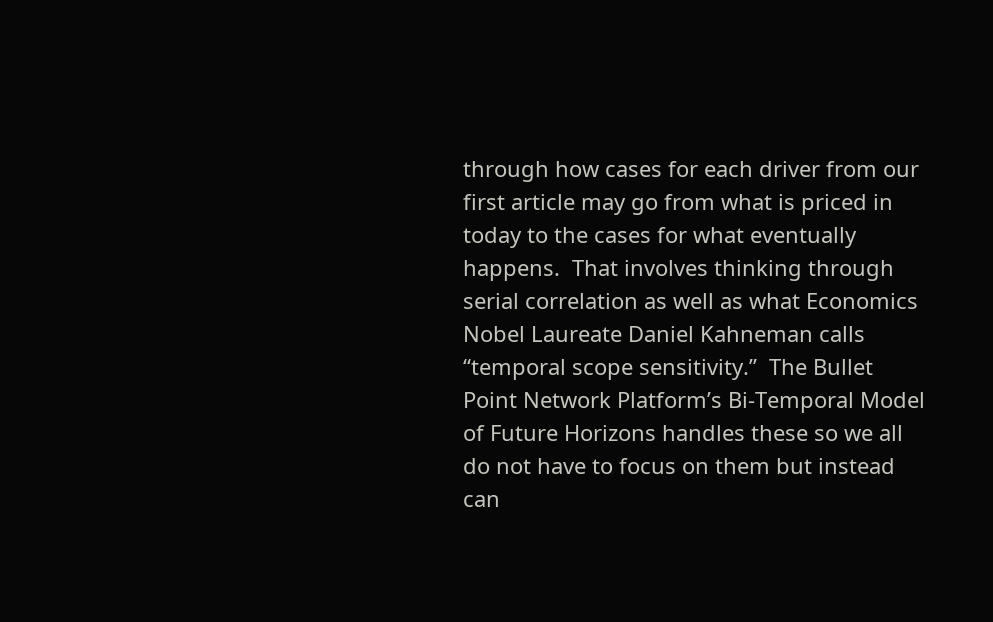through how cases for each driver from our first article may go from what is priced in today to the cases for what eventually happens.  That involves thinking through serial correlation as well as what Economics Nobel Laureate Daniel Kahneman calls “temporal scope sensitivity.”  The Bullet Point Network Platform’s Bi-Temporal Model of Future Horizons handles these so we all do not have to focus on them but instead can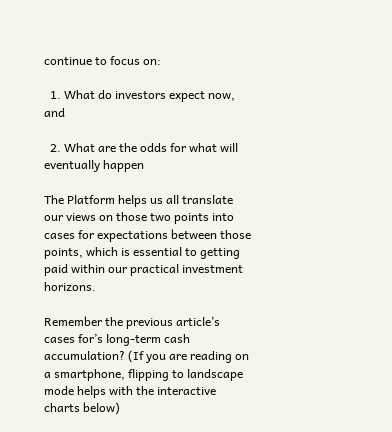continue to focus on:

  1. What do investors expect now, and

  2. What are the odds for what will eventually happen

The Platform helps us all translate our views on those two points into cases for expectations between those points, which is essential to getting paid within our practical investment horizons.

Remember the previous article’s cases for’s long-term cash accumulation? (If you are reading on a smartphone, flipping to landscape mode helps with the interactive charts below)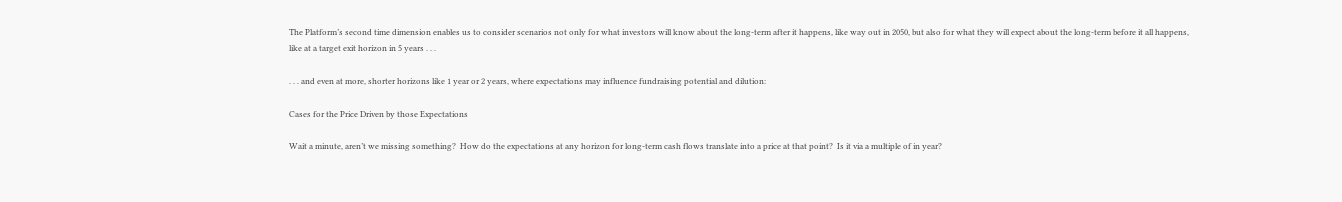The Platform’s second time dimension enables us to consider scenarios not only for what investors will know about the long-term after it happens, like way out in 2050, but also for what they will expect about the long-term before it all happens, like at a target exit horizon in 5 years . . .

. . . and even at more, shorter horizons like 1 year or 2 years, where expectations may influence fundraising potential and dilution:

Cases for the Price Driven by those Expectations

Wait a minute, aren’t we missing something?  How do the expectations at any horizon for long-term cash flows translate into a price at that point?  Is it via a multiple of in year?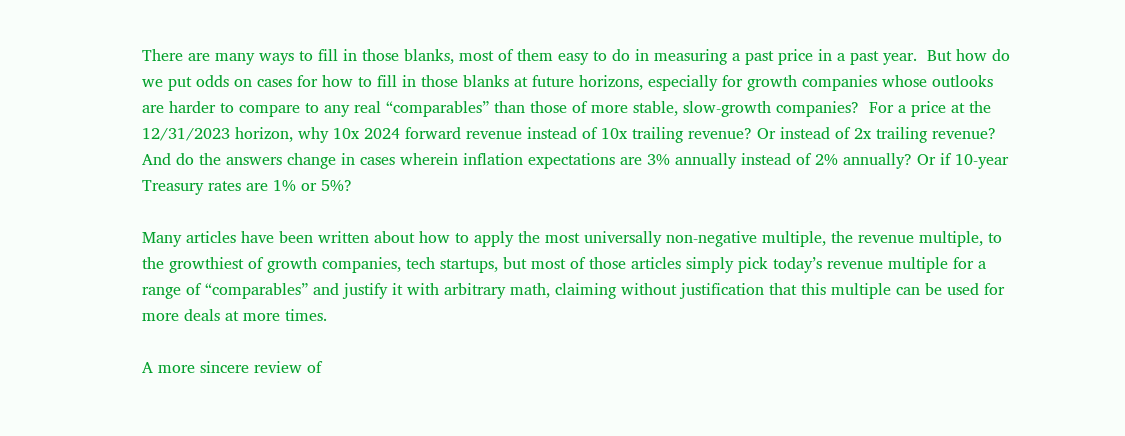There are many ways to fill in those blanks, most of them easy to do in measuring a past price in a past year.  But how do we put odds on cases for how to fill in those blanks at future horizons, especially for growth companies whose outlooks are harder to compare to any real “comparables” than those of more stable, slow-growth companies?  For a price at the 12/31/2023 horizon, why 10x 2024 forward revenue instead of 10x trailing revenue? Or instead of 2x trailing revenue? And do the answers change in cases wherein inflation expectations are 3% annually instead of 2% annually? Or if 10-year Treasury rates are 1% or 5%?

Many articles have been written about how to apply the most universally non-negative multiple, the revenue multiple, to the growthiest of growth companies, tech startups, but most of those articles simply pick today’s revenue multiple for a range of “comparables” and justify it with arbitrary math, claiming without justification that this multiple can be used for more deals at more times.

A more sincere review of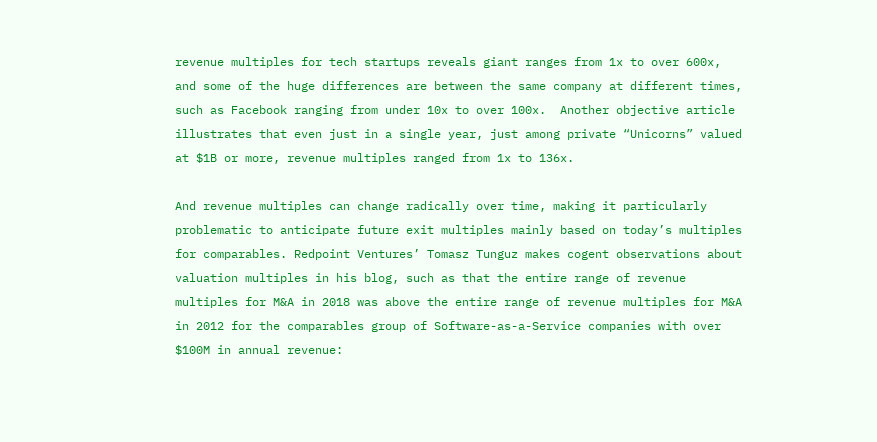revenue multiples for tech startups reveals giant ranges from 1x to over 600x, and some of the huge differences are between the same company at different times, such as Facebook ranging from under 10x to over 100x.  Another objective article illustrates that even just in a single year, just among private “Unicorns” valued at $1B or more, revenue multiples ranged from 1x to 136x.

And revenue multiples can change radically over time, making it particularly problematic to anticipate future exit multiples mainly based on today’s multiples for comparables. Redpoint Ventures’ Tomasz Tunguz makes cogent observations about valuation multiples in his blog, such as that the entire range of revenue multiples for M&A in 2018 was above the entire range of revenue multiples for M&A in 2012 for the comparables group of Software-as-a-Service companies with over $100M in annual revenue: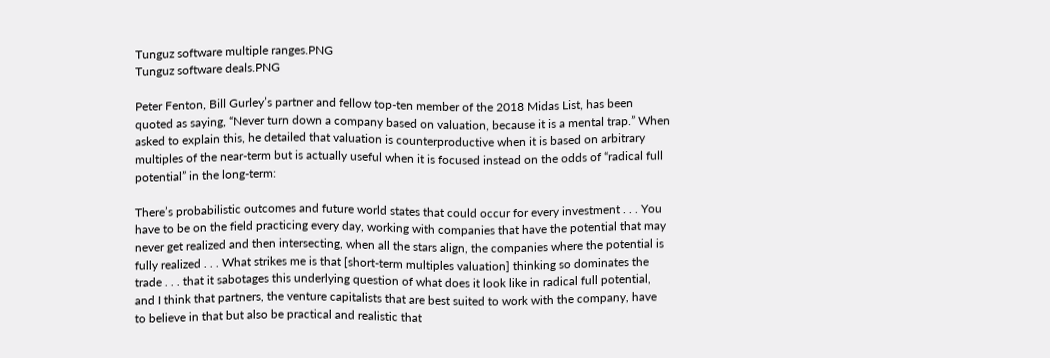Tunguz software multiple ranges.PNG
Tunguz software deals.PNG

Peter Fenton, Bill Gurley’s partner and fellow top-ten member of the 2018 Midas List, has been quoted as saying, “Never turn down a company based on valuation, because it is a mental trap.” When asked to explain this, he detailed that valuation is counterproductive when it is based on arbitrary multiples of the near-term but is actually useful when it is focused instead on the odds of “radical full potential” in the long-term:

There’s probabilistic outcomes and future world states that could occur for every investment . . . You have to be on the field practicing every day, working with companies that have the potential that may never get realized and then intersecting, when all the stars align, the companies where the potential is fully realized . . . What strikes me is that [short-term multiples valuation] thinking so dominates the trade . . . that it sabotages this underlying question of what does it look like in radical full potential, and I think that partners, the venture capitalists that are best suited to work with the company, have to believe in that but also be practical and realistic that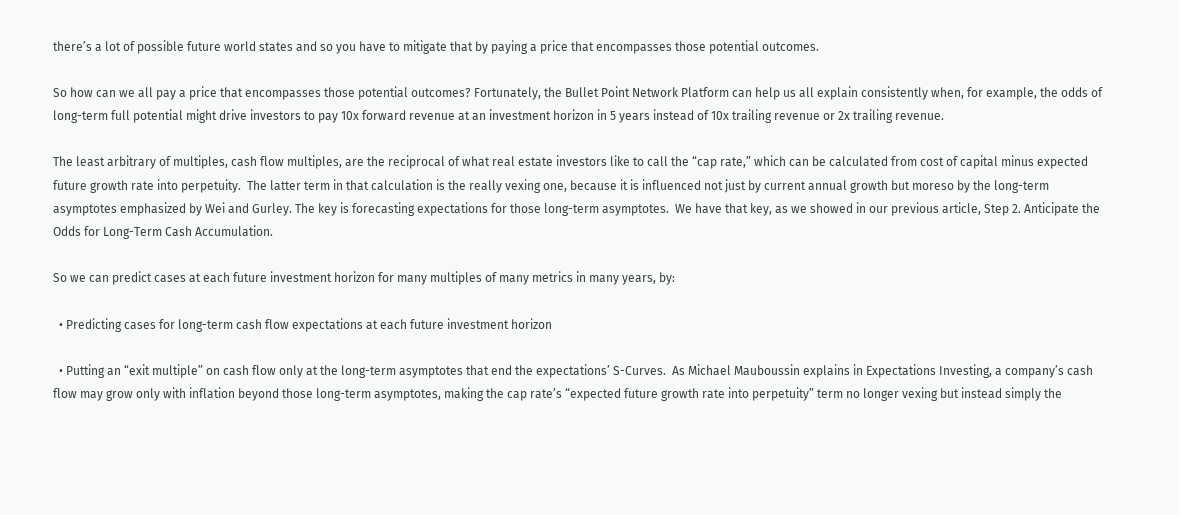there’s a lot of possible future world states and so you have to mitigate that by paying a price that encompasses those potential outcomes.

So how can we all pay a price that encompasses those potential outcomes? Fortunately, the Bullet Point Network Platform can help us all explain consistently when, for example, the odds of long-term full potential might drive investors to pay 10x forward revenue at an investment horizon in 5 years instead of 10x trailing revenue or 2x trailing revenue.

The least arbitrary of multiples, cash flow multiples, are the reciprocal of what real estate investors like to call the “cap rate,” which can be calculated from cost of capital minus expected future growth rate into perpetuity.  The latter term in that calculation is the really vexing one, because it is influenced not just by current annual growth but moreso by the long-term asymptotes emphasized by Wei and Gurley. The key is forecasting expectations for those long-term asymptotes.  We have that key, as we showed in our previous article, Step 2. Anticipate the Odds for Long-Term Cash Accumulation.

So we can predict cases at each future investment horizon for many multiples of many metrics in many years, by:

  • Predicting cases for long-term cash flow expectations at each future investment horizon

  • Putting an “exit multiple” on cash flow only at the long-term asymptotes that end the expectations’ S-Curves.  As Michael Mauboussin explains in Expectations Investing, a company’s cash flow may grow only with inflation beyond those long-term asymptotes, making the cap rate’s “expected future growth rate into perpetuity” term no longer vexing but instead simply the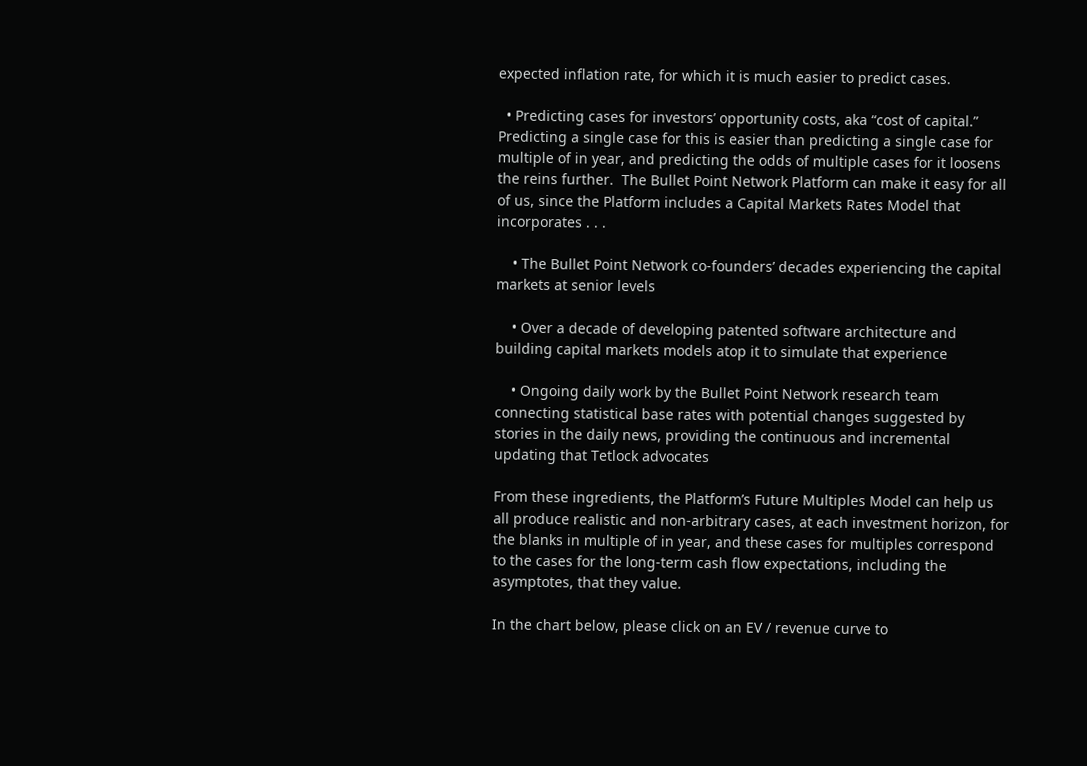expected inflation rate, for which it is much easier to predict cases.

  • Predicting cases for investors’ opportunity costs, aka “cost of capital.” Predicting a single case for this is easier than predicting a single case for multiple of in year, and predicting the odds of multiple cases for it loosens the reins further.  The Bullet Point Network Platform can make it easy for all of us, since the Platform includes a Capital Markets Rates Model that incorporates . . .

    • The Bullet Point Network co-founders’ decades experiencing the capital markets at senior levels

    • Over a decade of developing patented software architecture and building capital markets models atop it to simulate that experience

    • Ongoing daily work by the Bullet Point Network research team connecting statistical base rates with potential changes suggested by stories in the daily news, providing the continuous and incremental updating that Tetlock advocates

From these ingredients, the Platform’s Future Multiples Model can help us all produce realistic and non-arbitrary cases, at each investment horizon, for the blanks in multiple of in year, and these cases for multiples correspond to the cases for the long-term cash flow expectations, including the asymptotes, that they value.

In the chart below, please click on an EV / revenue curve to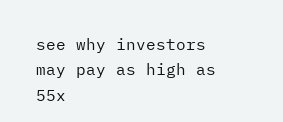see why investors may pay as high as 55x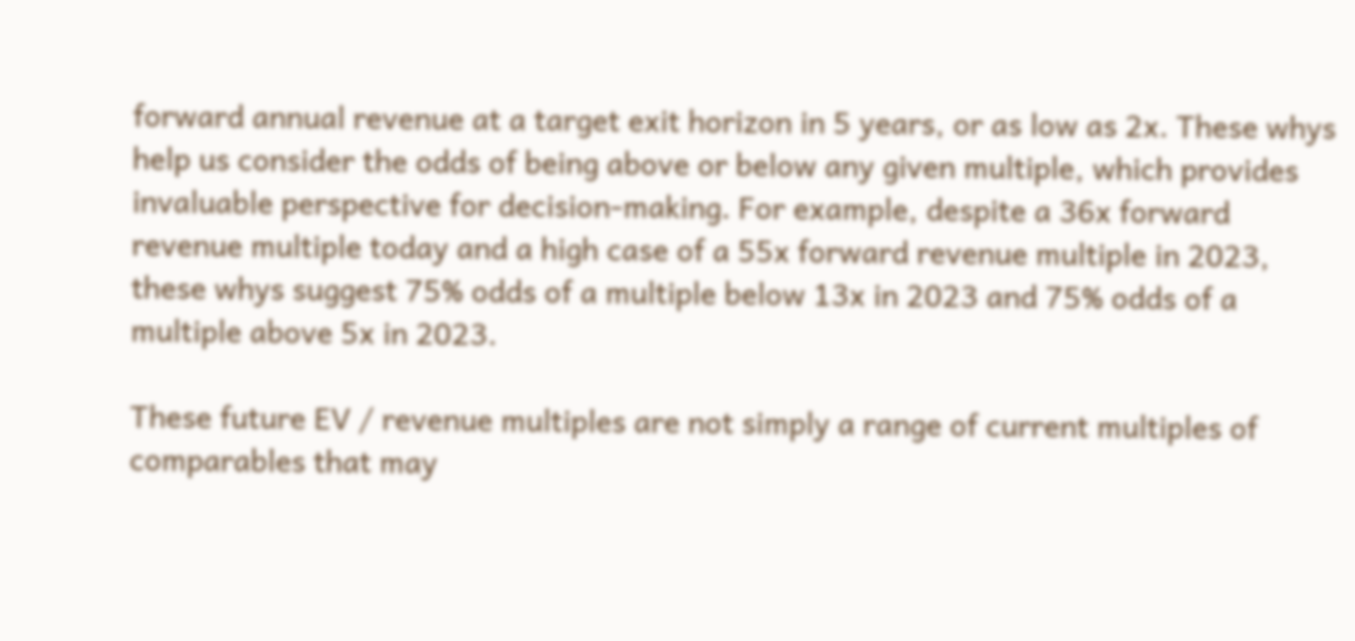forward annual revenue at a target exit horizon in 5 years, or as low as 2x. These whys help us consider the odds of being above or below any given multiple, which provides invaluable perspective for decision-making. For example, despite a 36x forward revenue multiple today and a high case of a 55x forward revenue multiple in 2023, these whys suggest 75% odds of a multiple below 13x in 2023 and 75% odds of a multiple above 5x in 2023.

These future EV / revenue multiples are not simply a range of current multiples of comparables that may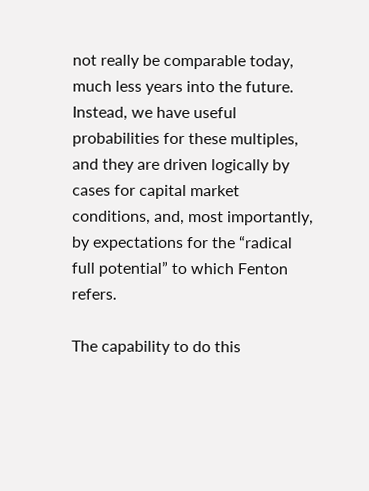not really be comparable today, much less years into the future. Instead, we have useful probabilities for these multiples, and they are driven logically by cases for capital market conditions, and, most importantly, by expectations for the “radical full potential” to which Fenton refers.

The capability to do this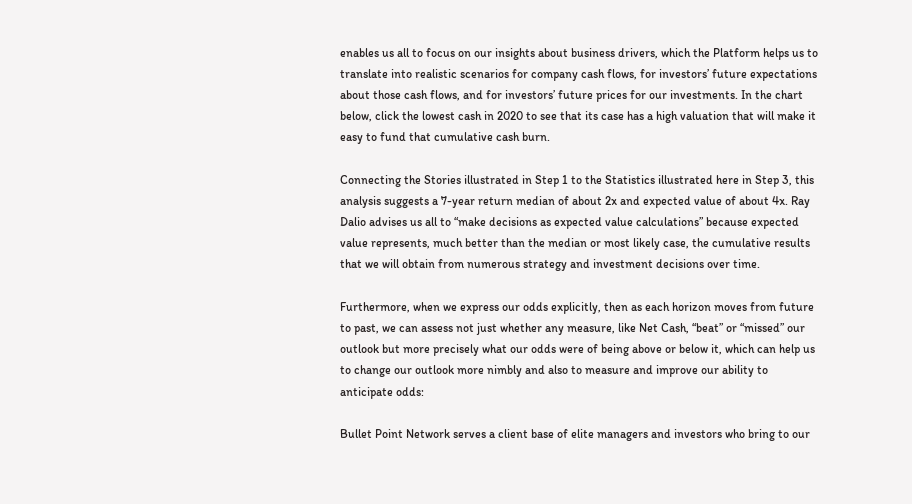enables us all to focus on our insights about business drivers, which the Platform helps us to translate into realistic scenarios for company cash flows, for investors’ future expectations about those cash flows, and for investors’ future prices for our investments. In the chart below, click the lowest cash in 2020 to see that its case has a high valuation that will make it easy to fund that cumulative cash burn.

Connecting the Stories illustrated in Step 1 to the Statistics illustrated here in Step 3, this analysis suggests a 7-year return median of about 2x and expected value of about 4x. Ray Dalio advises us all to “make decisions as expected value calculations” because expected value represents, much better than the median or most likely case, the cumulative results that we will obtain from numerous strategy and investment decisions over time.

Furthermore, when we express our odds explicitly, then as each horizon moves from future to past, we can assess not just whether any measure, like Net Cash, “beat” or “missed” our outlook but more precisely what our odds were of being above or below it, which can help us to change our outlook more nimbly and also to measure and improve our ability to anticipate odds:

Bullet Point Network serves a client base of elite managers and investors who bring to our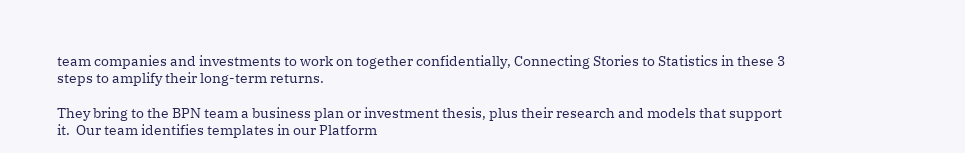team companies and investments to work on together confidentially, Connecting Stories to Statistics in these 3 steps to amplify their long-term returns.

They bring to the BPN team a business plan or investment thesis, plus their research and models that support it.  Our team identifies templates in our Platform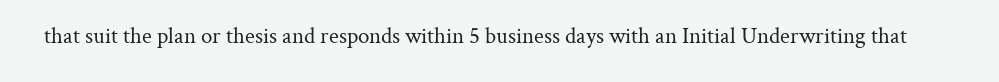that suit the plan or thesis and responds within 5 business days with an Initial Underwriting that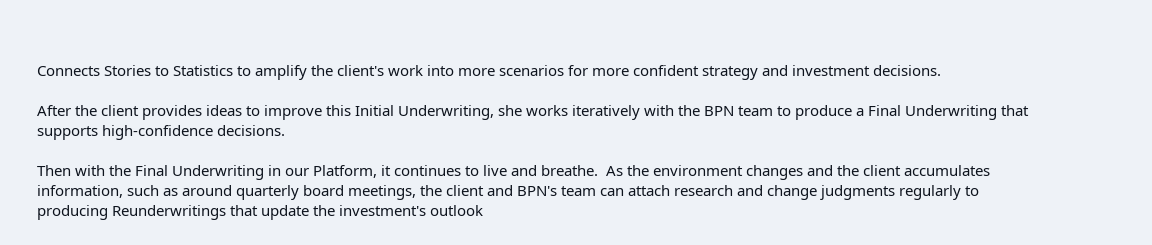Connects Stories to Statistics to amplify the client's work into more scenarios for more confident strategy and investment decisions.

After the client provides ideas to improve this Initial Underwriting, she works iteratively with the BPN team to produce a Final Underwriting that supports high-confidence decisions.

Then with the Final Underwriting in our Platform, it continues to live and breathe.  As the environment changes and the client accumulates information, such as around quarterly board meetings, the client and BPN's team can attach research and change judgments regularly to producing Reunderwritings that update the investment's outlook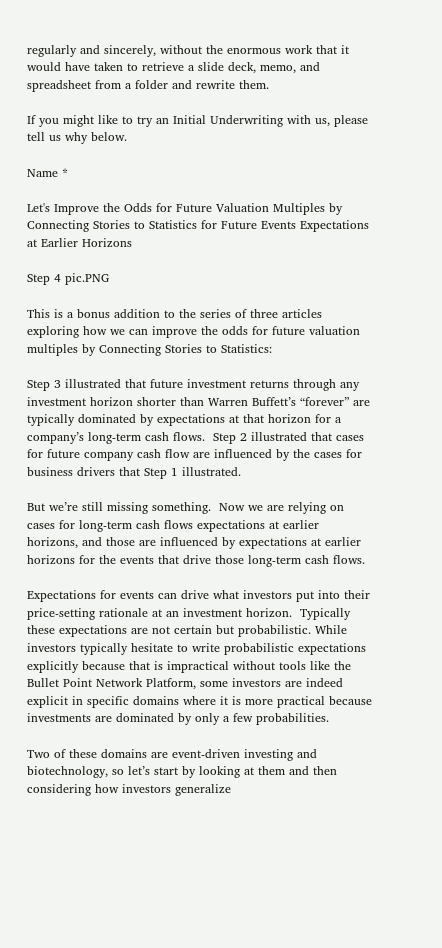regularly and sincerely, without the enormous work that it would have taken to retrieve a slide deck, memo, and spreadsheet from a folder and rewrite them.

If you might like to try an Initial Underwriting with us, please tell us why below.

Name *

Let's Improve the Odds for Future Valuation Multiples by Connecting Stories to Statistics for Future Events Expectations at Earlier Horizons

Step 4 pic.PNG

This is a bonus addition to the series of three articles exploring how we can improve the odds for future valuation multiples by Connecting Stories to Statistics:

Step 3 illustrated that future investment returns through any investment horizon shorter than Warren Buffett’s “forever” are typically dominated by expectations at that horizon for a company’s long-term cash flows.  Step 2 illustrated that cases for future company cash flow are influenced by the cases for business drivers that Step 1 illustrated.

But we’re still missing something.  Now we are relying on cases for long-term cash flows expectations at earlier horizons, and those are influenced by expectations at earlier horizons for the events that drive those long-term cash flows.

Expectations for events can drive what investors put into their price-setting rationale at an investment horizon.  Typically these expectations are not certain but probabilistic. While investors typically hesitate to write probabilistic expectations explicitly because that is impractical without tools like the Bullet Point Network Platform, some investors are indeed explicit in specific domains where it is more practical because investments are dominated by only a few probabilities.

Two of these domains are event-driven investing and biotechnology, so let’s start by looking at them and then considering how investors generalize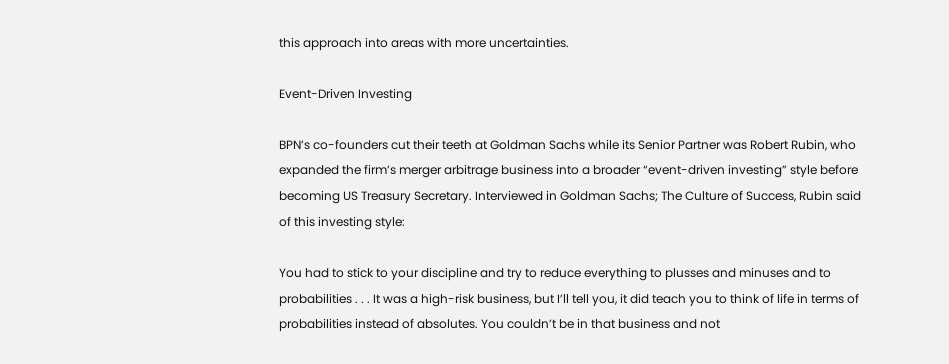this approach into areas with more uncertainties.

Event-Driven Investing

BPN’s co-founders cut their teeth at Goldman Sachs while its Senior Partner was Robert Rubin, who expanded the firm’s merger arbitrage business into a broader “event-driven investing” style before becoming US Treasury Secretary. Interviewed in Goldman Sachs; The Culture of Success, Rubin said of this investing style:

You had to stick to your discipline and try to reduce everything to plusses and minuses and to probabilities . . . It was a high-risk business, but I’ll tell you, it did teach you to think of life in terms of probabilities instead of absolutes. You couldn’t be in that business and not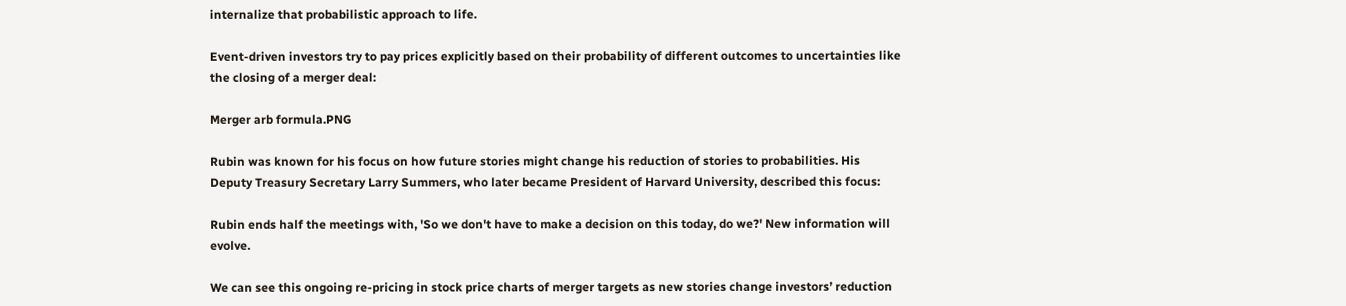internalize that probabilistic approach to life.

Event-driven investors try to pay prices explicitly based on their probability of different outcomes to uncertainties like the closing of a merger deal:

Merger arb formula.PNG

Rubin was known for his focus on how future stories might change his reduction of stories to probabilities. His Deputy Treasury Secretary Larry Summers, who later became President of Harvard University, described this focus:

Rubin ends half the meetings with, 'So we don't have to make a decision on this today, do we?' New information will evolve.

We can see this ongoing re-pricing in stock price charts of merger targets as new stories change investors’ reduction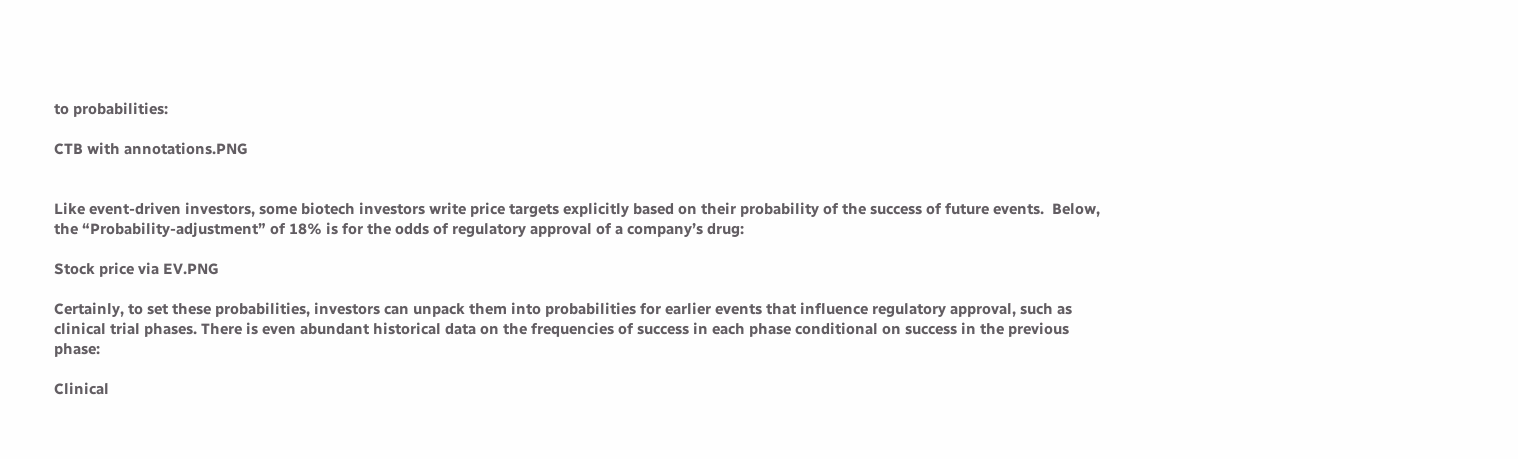to probabilities:

CTB with annotations.PNG


Like event-driven investors, some biotech investors write price targets explicitly based on their probability of the success of future events.  Below, the “Probability-adjustment” of 18% is for the odds of regulatory approval of a company’s drug:

Stock price via EV.PNG

Certainly, to set these probabilities, investors can unpack them into probabilities for earlier events that influence regulatory approval, such as clinical trial phases. There is even abundant historical data on the frequencies of success in each phase conditional on success in the previous phase:

Clinical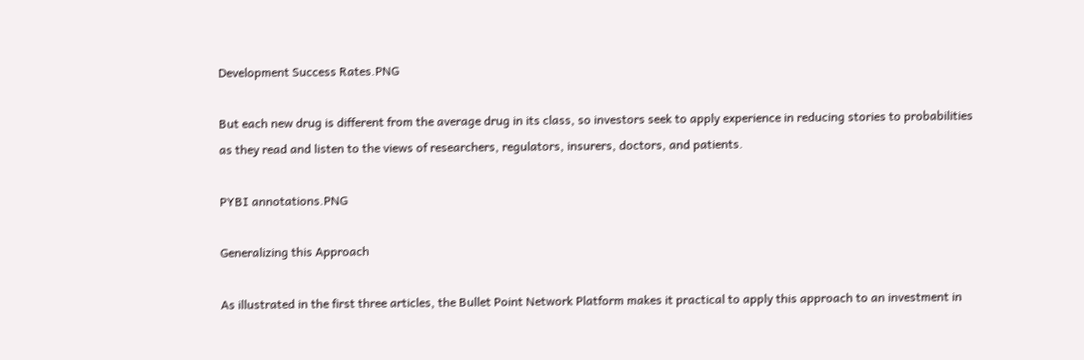Development Success Rates.PNG

But each new drug is different from the average drug in its class, so investors seek to apply experience in reducing stories to probabilities as they read and listen to the views of researchers, regulators, insurers, doctors, and patients.

PYBI annotations.PNG

Generalizing this Approach

As illustrated in the first three articles, the Bullet Point Network Platform makes it practical to apply this approach to an investment in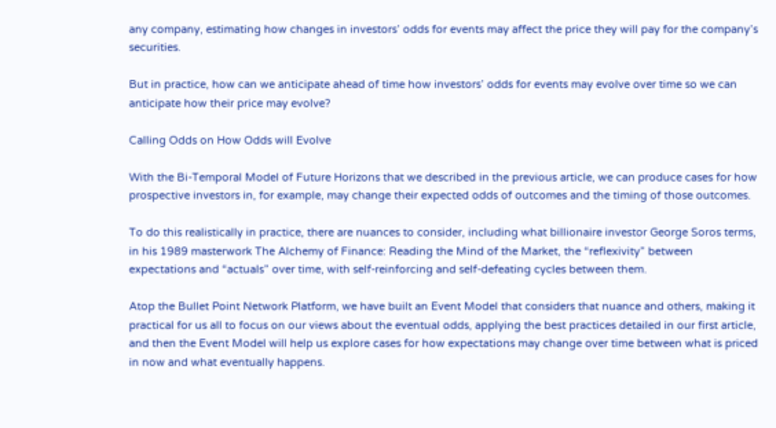any company, estimating how changes in investors’ odds for events may affect the price they will pay for the company’s securities.

But in practice, how can we anticipate ahead of time how investors’ odds for events may evolve over time so we can anticipate how their price may evolve?

Calling Odds on How Odds will Evolve

With the Bi-Temporal Model of Future Horizons that we described in the previous article, we can produce cases for how prospective investors in, for example, may change their expected odds of outcomes and the timing of those outcomes.

To do this realistically in practice, there are nuances to consider, including what billionaire investor George Soros terms, in his 1989 masterwork The Alchemy of Finance: Reading the Mind of the Market, the “reflexivity” between expectations and “actuals” over time, with self-reinforcing and self-defeating cycles between them.

Atop the Bullet Point Network Platform, we have built an Event Model that considers that nuance and others, making it practical for us all to focus on our views about the eventual odds, applying the best practices detailed in our first article, and then the Event Model will help us explore cases for how expectations may change over time between what is priced in now and what eventually happens.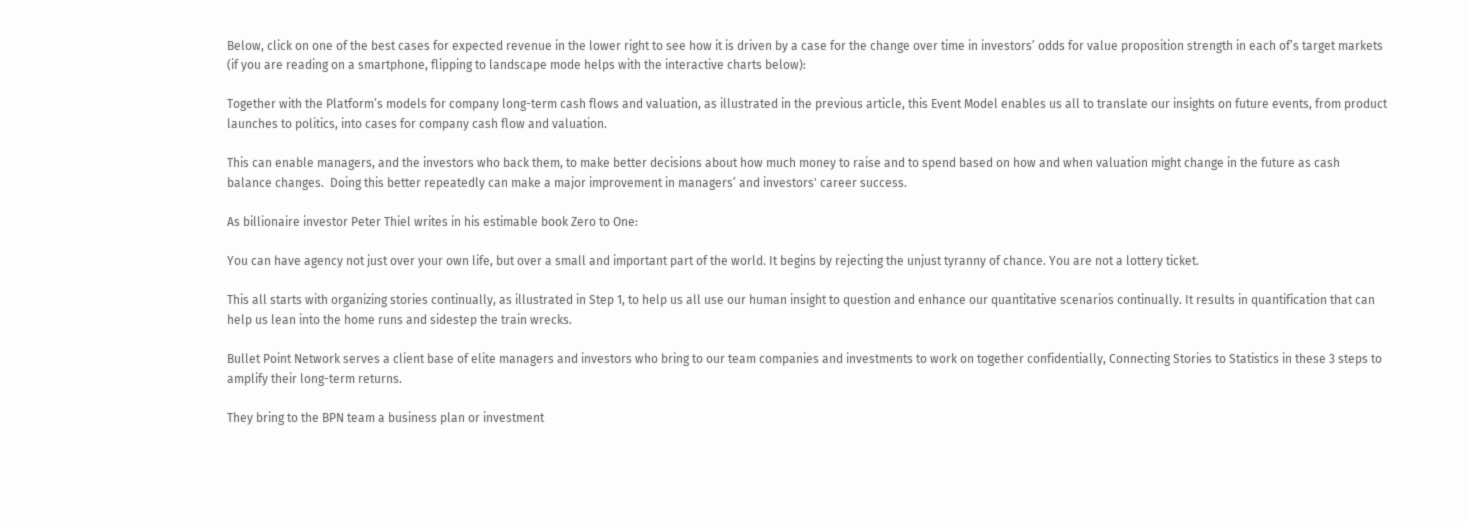Below, click on one of the best cases for expected revenue in the lower right to see how it is driven by a case for the change over time in investors’ odds for value proposition strength in each of’s target markets (if you are reading on a smartphone, flipping to landscape mode helps with the interactive charts below):

Together with the Platform’s models for company long-term cash flows and valuation, as illustrated in the previous article, this Event Model enables us all to translate our insights on future events, from product launches to politics, into cases for company cash flow and valuation.

This can enable managers, and the investors who back them, to make better decisions about how much money to raise and to spend based on how and when valuation might change in the future as cash balance changes.  Doing this better repeatedly can make a major improvement in managers’ and investors' career success.

As billionaire investor Peter Thiel writes in his estimable book Zero to One:

You can have agency not just over your own life, but over a small and important part of the world. It begins by rejecting the unjust tyranny of chance. You are not a lottery ticket.

This all starts with organizing stories continually, as illustrated in Step 1, to help us all use our human insight to question and enhance our quantitative scenarios continually. It results in quantification that can help us lean into the home runs and sidestep the train wrecks.

Bullet Point Network serves a client base of elite managers and investors who bring to our team companies and investments to work on together confidentially, Connecting Stories to Statistics in these 3 steps to amplify their long-term returns.

They bring to the BPN team a business plan or investment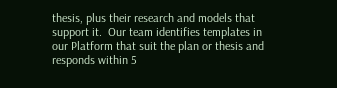thesis, plus their research and models that support it.  Our team identifies templates in our Platform that suit the plan or thesis and responds within 5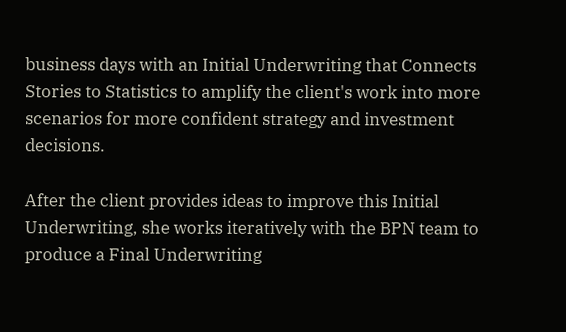business days with an Initial Underwriting that Connects Stories to Statistics to amplify the client's work into more scenarios for more confident strategy and investment decisions.

After the client provides ideas to improve this Initial Underwriting, she works iteratively with the BPN team to produce a Final Underwriting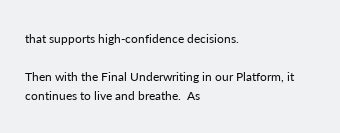that supports high-confidence decisions.

Then with the Final Underwriting in our Platform, it continues to live and breathe.  As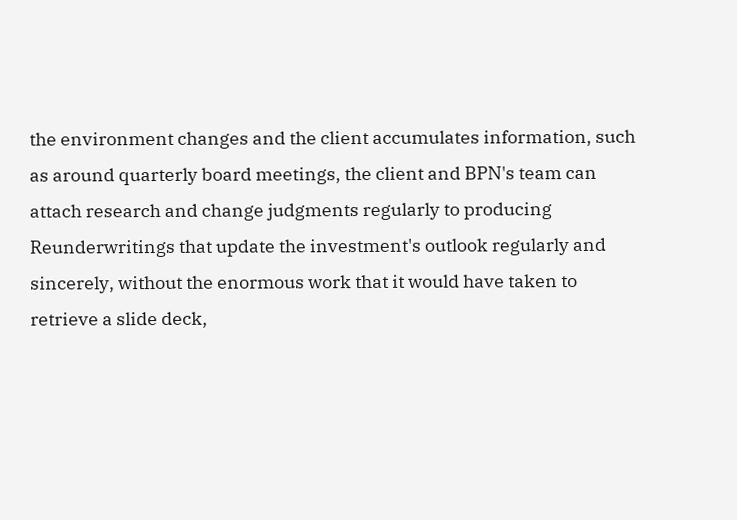the environment changes and the client accumulates information, such as around quarterly board meetings, the client and BPN's team can attach research and change judgments regularly to producing Reunderwritings that update the investment's outlook regularly and sincerely, without the enormous work that it would have taken to retrieve a slide deck,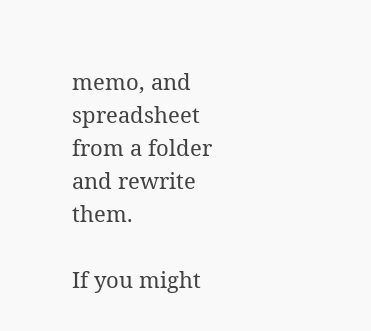memo, and spreadsheet from a folder and rewrite them.

If you might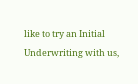like to try an Initial Underwriting with us,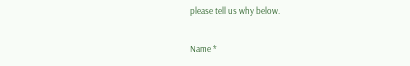please tell us why below.

Name *